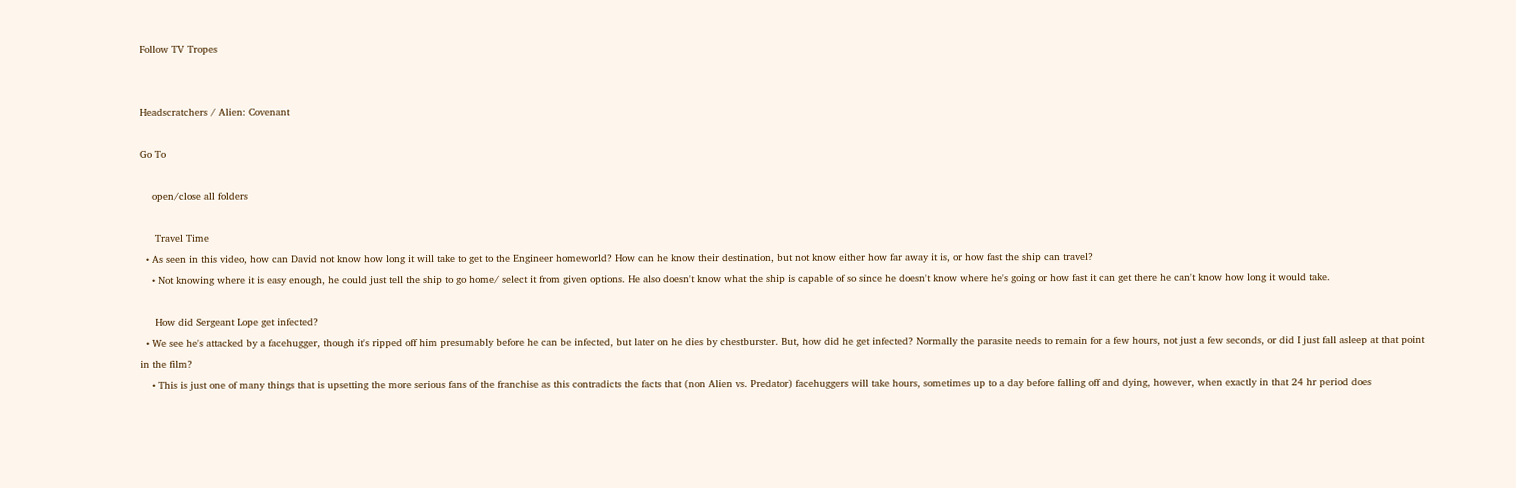Follow TV Tropes


Headscratchers / Alien: Covenant

Go To

    open/close all folders

     Travel Time
  • As seen in this video, how can David not know how long it will take to get to the Engineer homeworld? How can he know their destination, but not know either how far away it is, or how fast the ship can travel?
    • Not knowing where it is easy enough, he could just tell the ship to go home/ select it from given options. He also doesn't know what the ship is capable of so since he doesn't know where he's going or how fast it can get there he can't know how long it would take.

     How did Sergeant Lope get infected?
  • We see he's attacked by a facehugger, though it's ripped off him presumably before he can be infected, but later on he dies by chestburster. But, how did he get infected? Normally the parasite needs to remain for a few hours, not just a few seconds, or did I just fall asleep at that point in the film?
    • This is just one of many things that is upsetting the more serious fans of the franchise as this contradicts the facts that (non Alien vs. Predator) facehuggers will take hours, sometimes up to a day before falling off and dying, however, when exactly in that 24 hr period does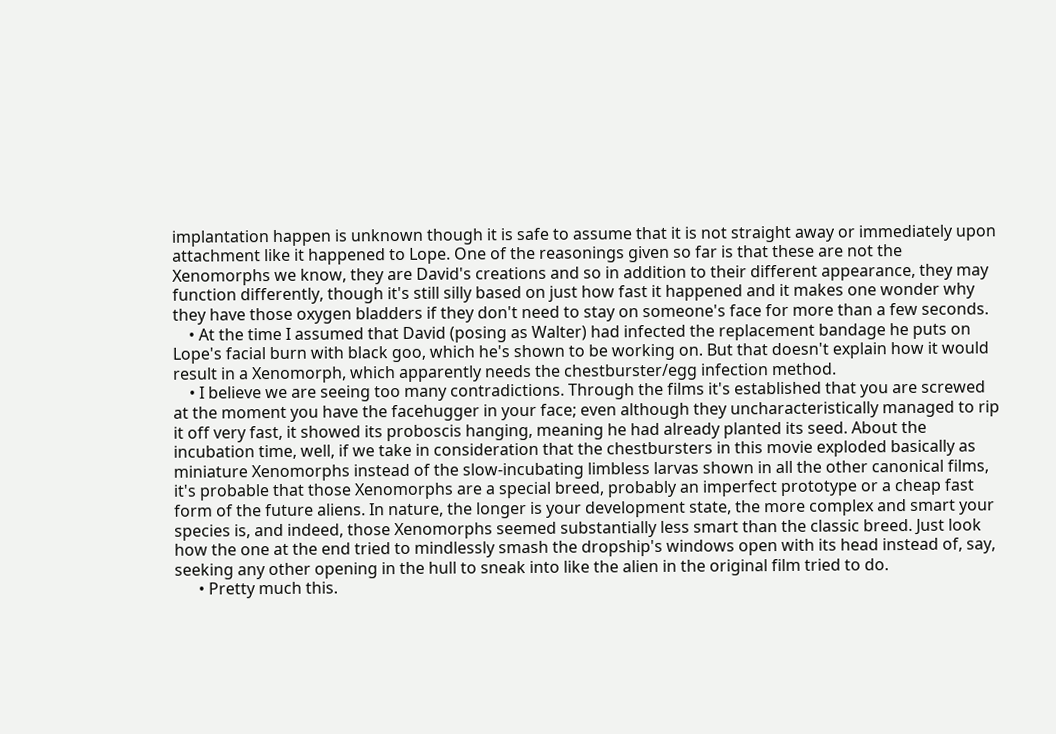implantation happen is unknown though it is safe to assume that it is not straight away or immediately upon attachment like it happened to Lope. One of the reasonings given so far is that these are not the Xenomorphs we know, they are David's creations and so in addition to their different appearance, they may function differently, though it's still silly based on just how fast it happened and it makes one wonder why they have those oxygen bladders if they don't need to stay on someone's face for more than a few seconds.
    • At the time I assumed that David (posing as Walter) had infected the replacement bandage he puts on Lope's facial burn with black goo, which he's shown to be working on. But that doesn't explain how it would result in a Xenomorph, which apparently needs the chestburster/egg infection method.
    • I believe we are seeing too many contradictions. Through the films it's established that you are screwed at the moment you have the facehugger in your face; even although they uncharacteristically managed to rip it off very fast, it showed its proboscis hanging, meaning he had already planted its seed. About the incubation time, well, if we take in consideration that the chestbursters in this movie exploded basically as miniature Xenomorphs instead of the slow-incubating limbless larvas shown in all the other canonical films, it's probable that those Xenomorphs are a special breed, probably an imperfect prototype or a cheap fast form of the future aliens. In nature, the longer is your development state, the more complex and smart your species is, and indeed, those Xenomorphs seemed substantially less smart than the classic breed. Just look how the one at the end tried to mindlessly smash the dropship's windows open with its head instead of, say, seeking any other opening in the hull to sneak into like the alien in the original film tried to do.
      • Pretty much this.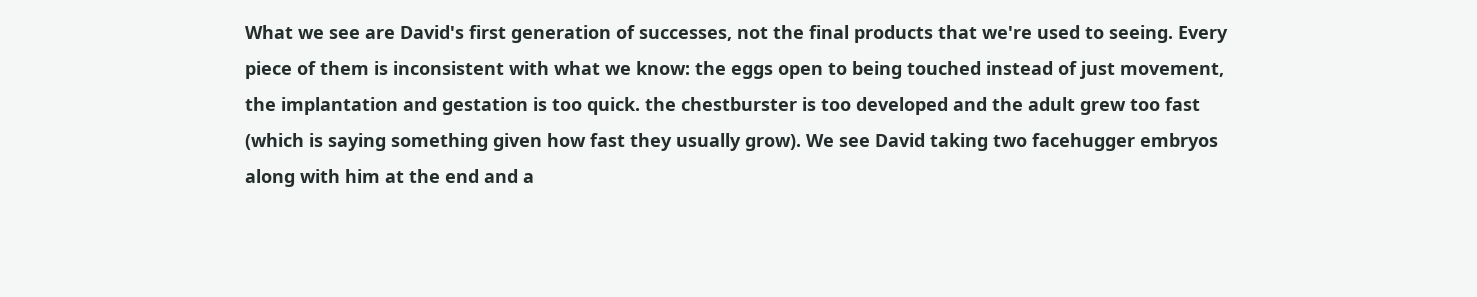What we see are David's first generation of successes, not the final products that we're used to seeing. Every piece of them is inconsistent with what we know: the eggs open to being touched instead of just movement, the implantation and gestation is too quick. the chestburster is too developed and the adult grew too fast (which is saying something given how fast they usually grow). We see David taking two facehugger embryos along with him at the end and a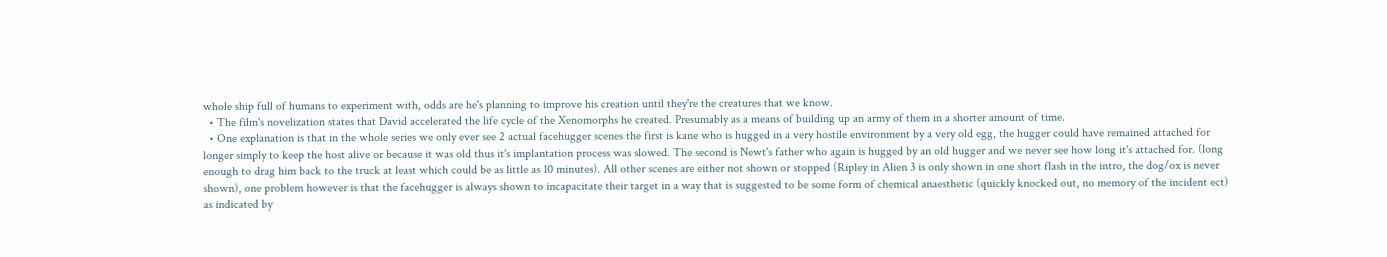whole ship full of humans to experiment with, odds are he's planning to improve his creation until they're the creatures that we know.
  • The film's novelization states that David accelerated the life cycle of the Xenomorphs he created. Presumably as a means of building up an army of them in a shorter amount of time.
  • One explanation is that in the whole series we only ever see 2 actual facehugger scenes the first is kane who is hugged in a very hostile environment by a very old egg, the hugger could have remained attached for longer simply to keep the host alive or because it was old thus it's implantation process was slowed. The second is Newt's father who again is hugged by an old hugger and we never see how long it's attached for. (long enough to drag him back to the truck at least which could be as little as 10 minutes). All other scenes are either not shown or stopped (Ripley in Alien 3 is only shown in one short flash in the intro, the dog/ox is never shown), one problem however is that the facehugger is always shown to incapacitate their target in a way that is suggested to be some form of chemical anaesthetic (quickly knocked out, no memory of the incident ect) as indicated by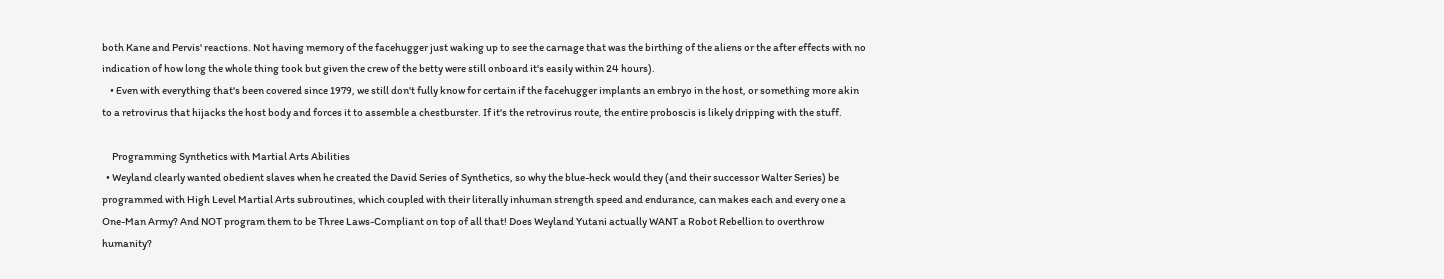both Kane and Pervis' reactions. Not having memory of the facehugger just waking up to see the carnage that was the birthing of the aliens or the after effects with no indication of how long the whole thing took but given the crew of the betty were still onboard it's easily within 24 hours).
    • Even with everything that's been covered since 1979, we still don't fully know for certain if the facehugger implants an embryo in the host, or something more akin to a retrovirus that hijacks the host body and forces it to assemble a chestburster. If it's the retrovirus route, the entire proboscis is likely dripping with the stuff.

     Programming Synthetics with Martial Arts Abilities
  • Weyland clearly wanted obedient slaves when he created the David Series of Synthetics, so why the blue-heck would they (and their successor Walter Series) be programmed with High Level Martial Arts subroutines, which coupled with their literally inhuman strength speed and endurance, can makes each and every one a One-Man Army? And NOT program them to be Three Laws-Compliant on top of all that! Does Weyland Yutani actually WANT a Robot Rebellion to overthrow humanity?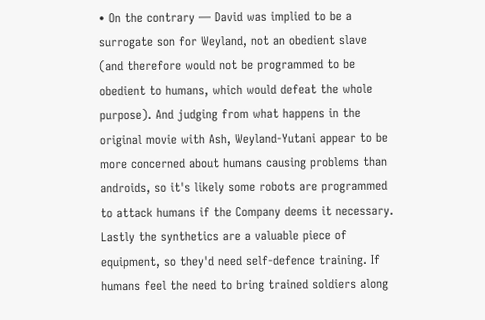• On the contrary — David was implied to be a surrogate son for Weyland, not an obedient slave (and therefore would not be programmed to be obedient to humans, which would defeat the whole purpose). And judging from what happens in the original movie with Ash, Weyland-Yutani appear to be more concerned about humans causing problems than androids, so it's likely some robots are programmed to attack humans if the Company deems it necessary. Lastly the synthetics are a valuable piece of equipment, so they'd need self-defence training. If humans feel the need to bring trained soldiers along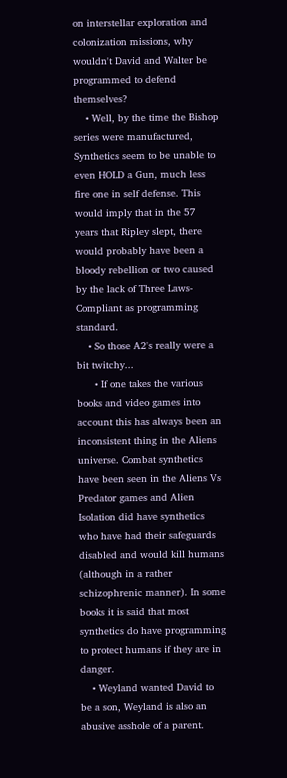on interstellar exploration and colonization missions, why wouldn't David and Walter be programmed to defend themselves?
    • Well, by the time the Bishop series were manufactured, Synthetics seem to be unable to even HOLD a Gun, much less fire one in self defense. This would imply that in the 57 years that Ripley slept, there would probably have been a bloody rebellion or two caused by the lack of Three Laws-Compliant as programming standard.
    • So those A2's really were a bit twitchy...
      • If one takes the various books and video games into account this has always been an inconsistent thing in the Aliens universe. Combat synthetics have been seen in the Aliens Vs Predator games and Alien Isolation did have synthetics who have had their safeguards disabled and would kill humans (although in a rather schizophrenic manner). In some books it is said that most synthetics do have programming to protect humans if they are in danger.
    • Weyland wanted David to be a son, Weyland is also an abusive asshole of a parent.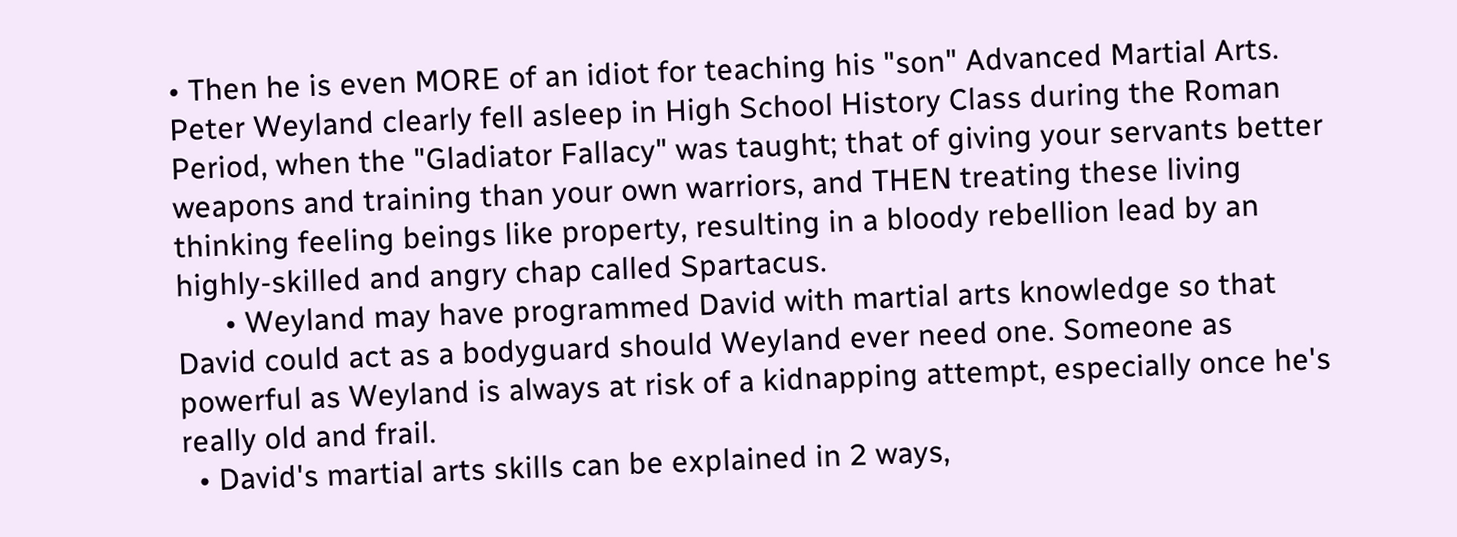• Then he is even MORE of an idiot for teaching his "son" Advanced Martial Arts. Peter Weyland clearly fell asleep in High School History Class during the Roman Period, when the "Gladiator Fallacy" was taught; that of giving your servants better weapons and training than your own warriors, and THEN treating these living thinking feeling beings like property, resulting in a bloody rebellion lead by an highly-skilled and angry chap called Spartacus.
      • Weyland may have programmed David with martial arts knowledge so that David could act as a bodyguard should Weyland ever need one. Someone as powerful as Weyland is always at risk of a kidnapping attempt, especially once he's really old and frail.
  • David's martial arts skills can be explained in 2 ways,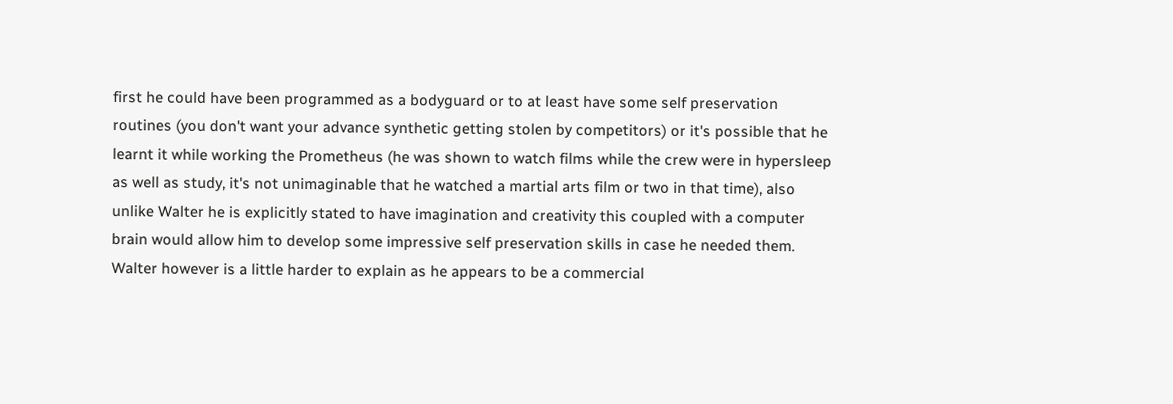first he could have been programmed as a bodyguard or to at least have some self preservation routines (you don't want your advance synthetic getting stolen by competitors) or it's possible that he learnt it while working the Prometheus (he was shown to watch films while the crew were in hypersleep as well as study, it's not unimaginable that he watched a martial arts film or two in that time), also unlike Walter he is explicitly stated to have imagination and creativity this coupled with a computer brain would allow him to develop some impressive self preservation skills in case he needed them. Walter however is a little harder to explain as he appears to be a commercial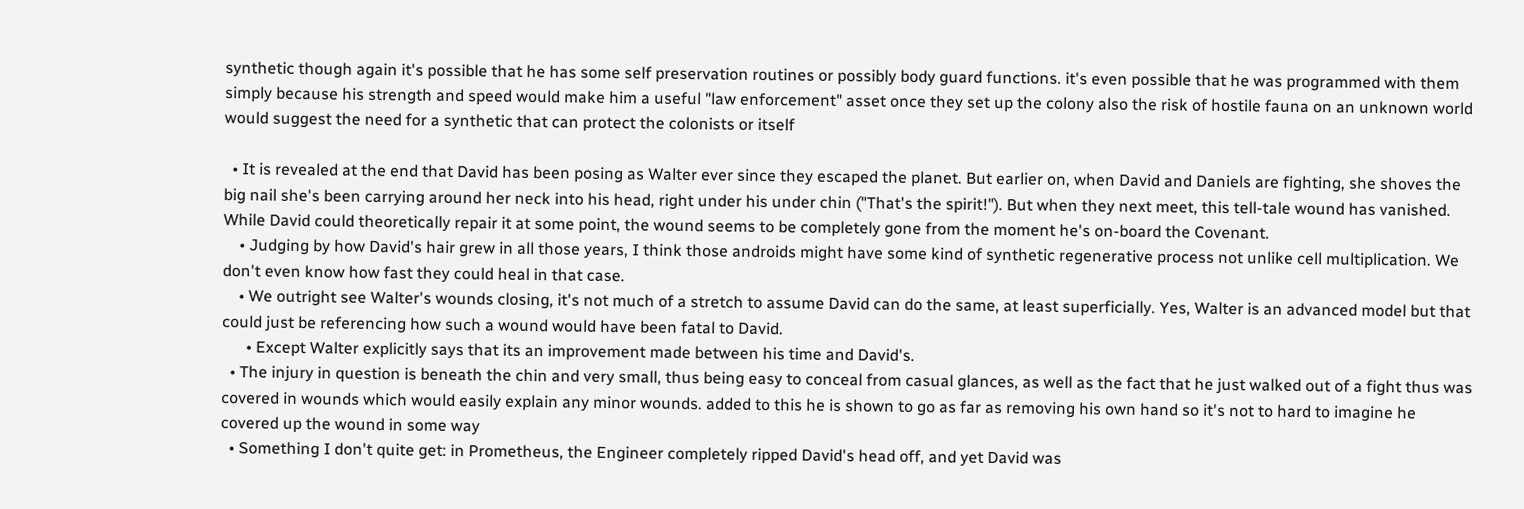synthetic though again it's possible that he has some self preservation routines or possibly body guard functions. it's even possible that he was programmed with them simply because his strength and speed would make him a useful "law enforcement" asset once they set up the colony also the risk of hostile fauna on an unknown world would suggest the need for a synthetic that can protect the colonists or itself

  • It is revealed at the end that David has been posing as Walter ever since they escaped the planet. But earlier on, when David and Daniels are fighting, she shoves the big nail she's been carrying around her neck into his head, right under his under chin ("That's the spirit!"). But when they next meet, this tell-tale wound has vanished. While David could theoretically repair it at some point, the wound seems to be completely gone from the moment he's on-board the Covenant.
    • Judging by how David's hair grew in all those years, I think those androids might have some kind of synthetic regenerative process not unlike cell multiplication. We don't even know how fast they could heal in that case.
    • We outright see Walter's wounds closing, it's not much of a stretch to assume David can do the same, at least superficially. Yes, Walter is an advanced model but that could just be referencing how such a wound would have been fatal to David.
      • Except Walter explicitly says that its an improvement made between his time and David's.
  • The injury in question is beneath the chin and very small, thus being easy to conceal from casual glances, as well as the fact that he just walked out of a fight thus was covered in wounds which would easily explain any minor wounds. added to this he is shown to go as far as removing his own hand so it's not to hard to imagine he covered up the wound in some way
  • Something I don't quite get: in Prometheus, the Engineer completely ripped David's head off, and yet David was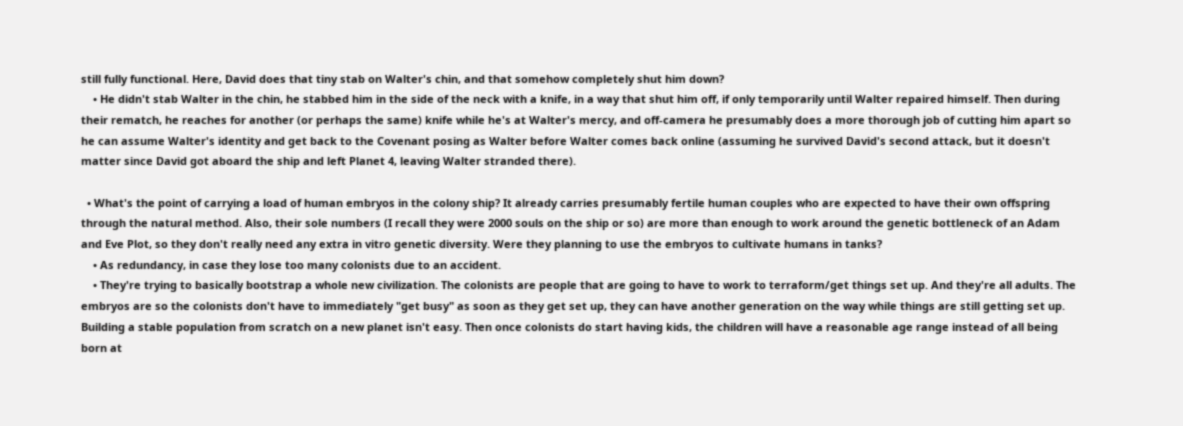still fully functional. Here, David does that tiny stab on Walter's chin, and that somehow completely shut him down?
    • He didn't stab Walter in the chin, he stabbed him in the side of the neck with a knife, in a way that shut him off, if only temporarily until Walter repaired himself. Then during their rematch, he reaches for another (or perhaps the same) knife while he's at Walter's mercy, and off-camera he presumably does a more thorough job of cutting him apart so he can assume Walter's identity and get back to the Covenant posing as Walter before Walter comes back online (assuming he survived David's second attack, but it doesn't matter since David got aboard the ship and left Planet 4, leaving Walter stranded there).

  • What's the point of carrying a load of human embryos in the colony ship? It already carries presumably fertile human couples who are expected to have their own offspring through the natural method. Also, their sole numbers (I recall they were 2000 souls on the ship or so) are more than enough to work around the genetic bottleneck of an Adam and Eve Plot, so they don't really need any extra in vitro genetic diversity. Were they planning to use the embryos to cultivate humans in tanks?
    • As redundancy, in case they lose too many colonists due to an accident.
    • They're trying to basically bootstrap a whole new civilization. The colonists are people that are going to have to work to terraform/get things set up. And they're all adults. The embryos are so the colonists don't have to immediately "get busy" as soon as they get set up, they can have another generation on the way while things are still getting set up. Building a stable population from scratch on a new planet isn't easy. Then once colonists do start having kids, the children will have a reasonable age range instead of all being born at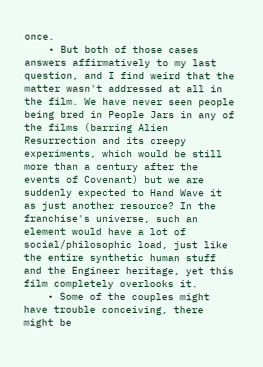once.
    • But both of those cases answers affirmatively to my last question, and I find weird that the matter wasn't addressed at all in the film. We have never seen people being bred in People Jars in any of the films (barring Alien Resurrection and its creepy experiments, which would be still more than a century after the events of Covenant) but we are suddenly expected to Hand Wave it as just another resource? In the franchise's universe, such an element would have a lot of social/philosophic load, just like the entire synthetic human stuff and the Engineer heritage, yet this film completely overlooks it.
    • Some of the couples might have trouble conceiving, there might be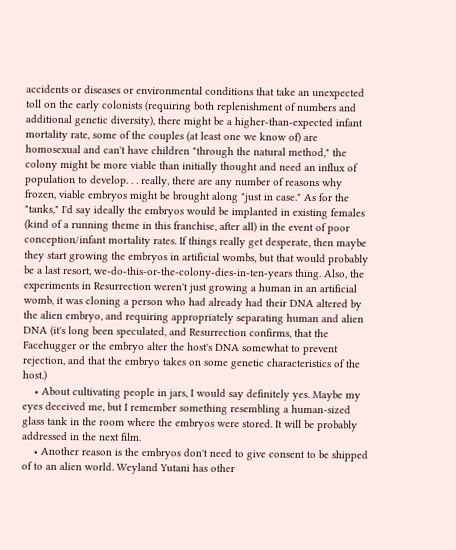accidents or diseases or environmental conditions that take an unexpected toll on the early colonists (requiring both replenishment of numbers and additional genetic diversity), there might be a higher-than-expected infant mortality rate, some of the couples (at least one we know of) are homosexual and can't have children "through the natural method," the colony might be more viable than initially thought and need an influx of population to develop. . . really, there are any number of reasons why frozen, viable embryos might be brought along "just in case." As for the "tanks," I'd say ideally the embryos would be implanted in existing females (kind of a running theme in this franchise, after all) in the event of poor conception/infant mortality rates. If things really get desperate, then maybe they start growing the embryos in artificial wombs, but that would probably be a last resort, we-do-this-or-the-colony-dies-in-ten-years thing. Also, the experiments in Resurrection weren't just growing a human in an artificial womb, it was cloning a person who had already had their DNA altered by the alien embryo, and requiring appropriately separating human and alien DNA (it's long been speculated, and Resurrection confirms, that the Facehugger or the embryo alter the host's DNA somewhat to prevent rejection, and that the embryo takes on some genetic characteristics of the host.)
    • About cultivating people in jars, I would say definitely yes. Maybe my eyes deceived me, but I remember something resembling a human-sized glass tank in the room where the embryos were stored. It will be probably addressed in the next film.
    • Another reason is the embryos don't need to give consent to be shipped of to an alien world. Weyland Yutani has other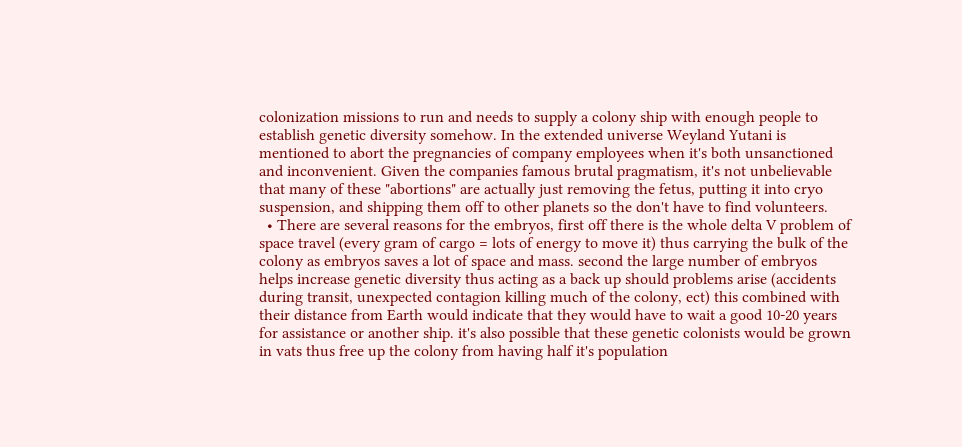colonization missions to run and needs to supply a colony ship with enough people to establish genetic diversity somehow. In the extended universe Weyland Yutani is mentioned to abort the pregnancies of company employees when it's both unsanctioned and inconvenient. Given the companies famous brutal pragmatism, it's not unbelievable that many of these "abortions" are actually just removing the fetus, putting it into cryo suspension, and shipping them off to other planets so the don't have to find volunteers.
  • There are several reasons for the embryos, first off there is the whole delta V problem of space travel (every gram of cargo = lots of energy to move it) thus carrying the bulk of the colony as embryos saves a lot of space and mass. second the large number of embryos helps increase genetic diversity thus acting as a back up should problems arise (accidents during transit, unexpected contagion killing much of the colony, ect) this combined with their distance from Earth would indicate that they would have to wait a good 10-20 years for assistance or another ship. it's also possible that these genetic colonists would be grown in vats thus free up the colony from having half it's population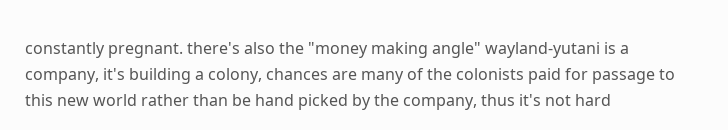constantly pregnant. there's also the "money making angle" wayland-yutani is a company, it's building a colony, chances are many of the colonists paid for passage to this new world rather than be hand picked by the company, thus it's not hard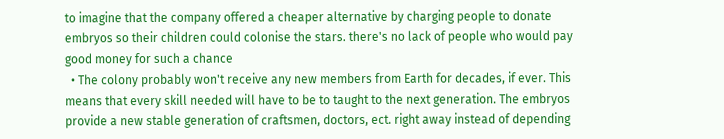to imagine that the company offered a cheaper alternative by charging people to donate embryos so their children could colonise the stars. there's no lack of people who would pay good money for such a chance
  • The colony probably won't receive any new members from Earth for decades, if ever. This means that every skill needed will have to be to taught to the next generation. The embryos provide a new stable generation of craftsmen, doctors, ect. right away instead of depending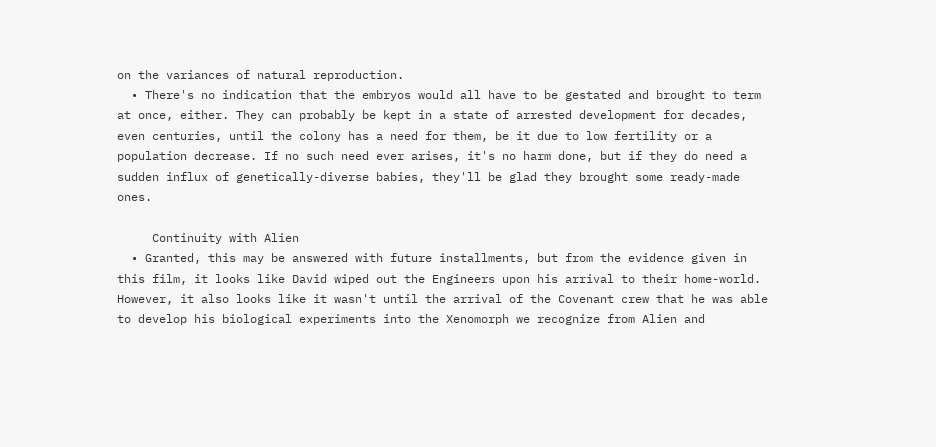on the variances of natural reproduction.
  • There's no indication that the embryos would all have to be gestated and brought to term at once, either. They can probably be kept in a state of arrested development for decades, even centuries, until the colony has a need for them, be it due to low fertility or a population decrease. If no such need ever arises, it's no harm done, but if they do need a sudden influx of genetically-diverse babies, they'll be glad they brought some ready-made ones.

     Continuity with Alien
  • Granted, this may be answered with future installments, but from the evidence given in this film, it looks like David wiped out the Engineers upon his arrival to their home-world. However, it also looks like it wasn't until the arrival of the Covenant crew that he was able to develop his biological experiments into the Xenomorph we recognize from Alien and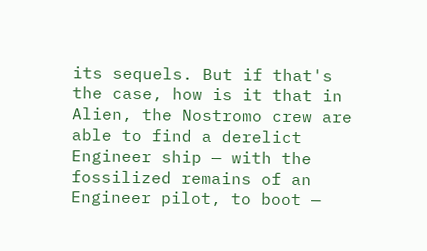its sequels. But if that's the case, how is it that in Alien, the Nostromo crew are able to find a derelict Engineer ship — with the fossilized remains of an Engineer pilot, to boot —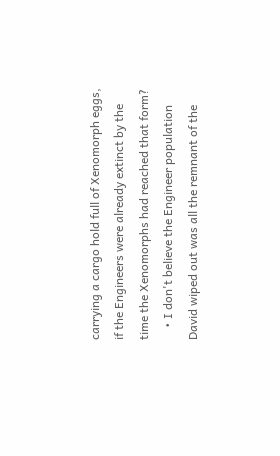carrying a cargo hold full of Xenomorph eggs, if the Engineers were already extinct by the time the Xenomorphs had reached that form?
    • I don't believe the Engineer population David wiped out was all the remnant of the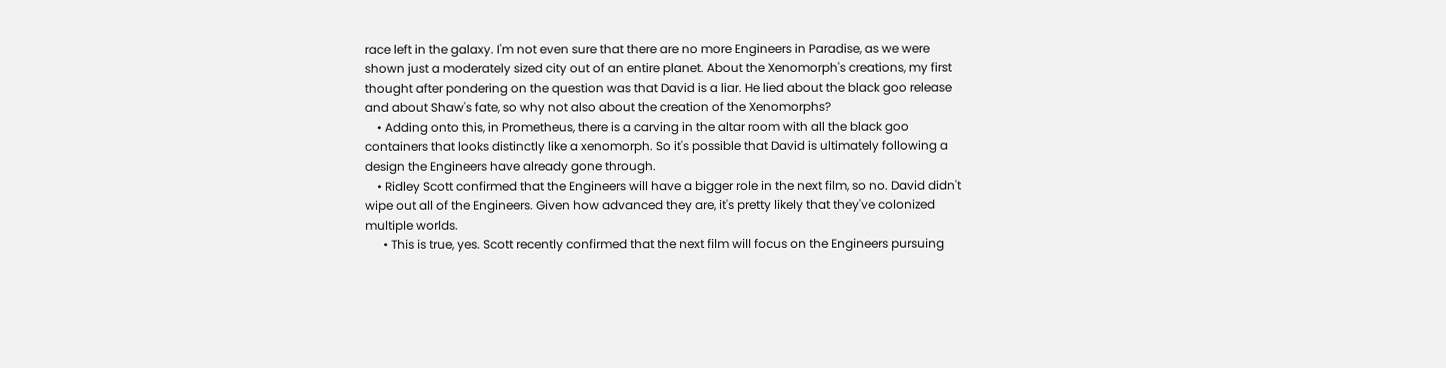race left in the galaxy. I'm not even sure that there are no more Engineers in Paradise, as we were shown just a moderately sized city out of an entire planet. About the Xenomorph's creations, my first thought after pondering on the question was that David is a liar. He lied about the black goo release and about Shaw's fate, so why not also about the creation of the Xenomorphs?
    • Adding onto this, in Prometheus, there is a carving in the altar room with all the black goo containers that looks distinctly like a xenomorph. So it's possible that David is ultimately following a design the Engineers have already gone through.
    • Ridley Scott confirmed that the Engineers will have a bigger role in the next film, so no. David didn't wipe out all of the Engineers. Given how advanced they are, it's pretty likely that they've colonized multiple worlds.
      • This is true, yes. Scott recently confirmed that the next film will focus on the Engineers pursuing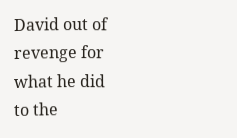David out of revenge for what he did to the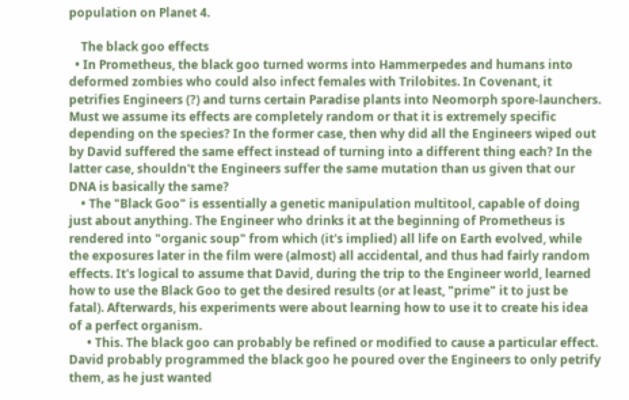population on Planet 4.

    The black goo effects
  • In Prometheus, the black goo turned worms into Hammerpedes and humans into deformed zombies who could also infect females with Trilobites. In Covenant, it petrifies Engineers (?) and turns certain Paradise plants into Neomorph spore-launchers. Must we assume its effects are completely random or that it is extremely specific depending on the species? In the former case, then why did all the Engineers wiped out by David suffered the same effect instead of turning into a different thing each? In the latter case, shouldn't the Engineers suffer the same mutation than us given that our DNA is basically the same?
    • The "Black Goo" is essentially a genetic manipulation multitool, capable of doing just about anything. The Engineer who drinks it at the beginning of Prometheus is rendered into "organic soup" from which (it's implied) all life on Earth evolved, while the exposures later in the film were (almost) all accidental, and thus had fairly random effects. It's logical to assume that David, during the trip to the Engineer world, learned how to use the Black Goo to get the desired results (or at least, "prime" it to just be fatal). Afterwards, his experiments were about learning how to use it to create his idea of a perfect organism.
      • This. The black goo can probably be refined or modified to cause a particular effect. David probably programmed the black goo he poured over the Engineers to only petrify them, as he just wanted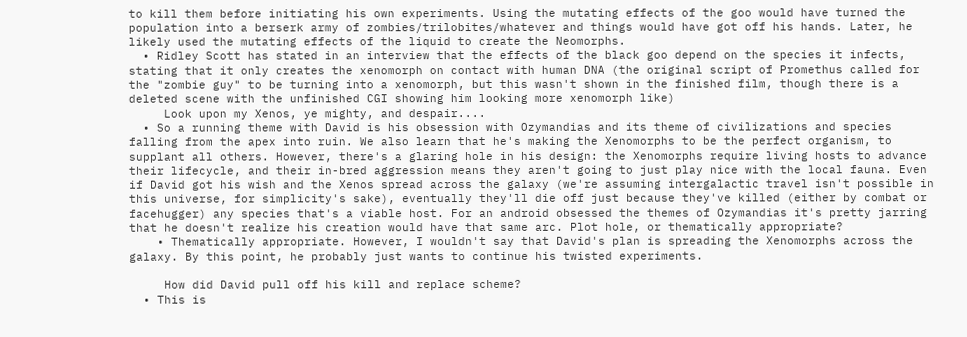to kill them before initiating his own experiments. Using the mutating effects of the goo would have turned the population into a berserk army of zombies/trilobites/whatever and things would have got off his hands. Later, he likely used the mutating effects of the liquid to create the Neomorphs.
  • Ridley Scott has stated in an interview that the effects of the black goo depend on the species it infects, stating that it only creates the xenomorph on contact with human DNA (the original script of Promethus called for the "zombie guy" to be turning into a xenomorph, but this wasn't shown in the finished film, though there is a deleted scene with the unfinished CGI showing him looking more xenomorph like)
     Look upon my Xenos, ye mighty, and despair....
  • So a running theme with David is his obsession with Ozymandias and its theme of civilizations and species falling from the apex into ruin. We also learn that he's making the Xenomorphs to be the perfect organism, to supplant all others. However, there's a glaring hole in his design: the Xenomorphs require living hosts to advance their lifecycle, and their in-bred aggression means they aren't going to just play nice with the local fauna. Even if David got his wish and the Xenos spread across the galaxy (we're assuming intergalactic travel isn't possible in this universe, for simplicity's sake), eventually they'll die off just because they've killed (either by combat or facehugger) any species that's a viable host. For an android obsessed the themes of Ozymandias it's pretty jarring that he doesn't realize his creation would have that same arc. Plot hole, or thematically appropriate?
    • Thematically appropriate. However, I wouldn't say that David's plan is spreading the Xenomorphs across the galaxy. By this point, he probably just wants to continue his twisted experiments.

     How did David pull off his kill and replace scheme?
  • This is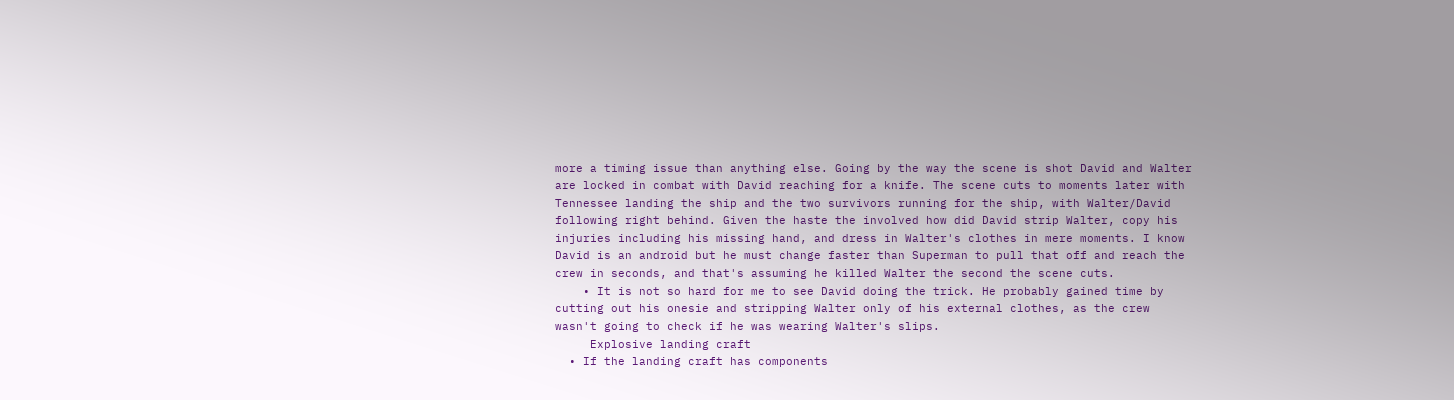more a timing issue than anything else. Going by the way the scene is shot David and Walter are locked in combat with David reaching for a knife. The scene cuts to moments later with Tennessee landing the ship and the two survivors running for the ship, with Walter/David following right behind. Given the haste the involved how did David strip Walter, copy his injuries including his missing hand, and dress in Walter's clothes in mere moments. I know David is an android but he must change faster than Superman to pull that off and reach the crew in seconds, and that's assuming he killed Walter the second the scene cuts.
    • It is not so hard for me to see David doing the trick. He probably gained time by cutting out his onesie and stripping Walter only of his external clothes, as the crew wasn't going to check if he was wearing Walter's slips.
     Explosive landing craft
  • If the landing craft has components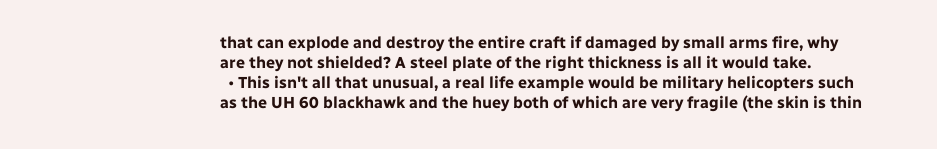that can explode and destroy the entire craft if damaged by small arms fire, why are they not shielded? A steel plate of the right thickness is all it would take.
  • This isn't all that unusual, a real life example would be military helicopters such as the UH 60 blackhawk and the huey both of which are very fragile (the skin is thin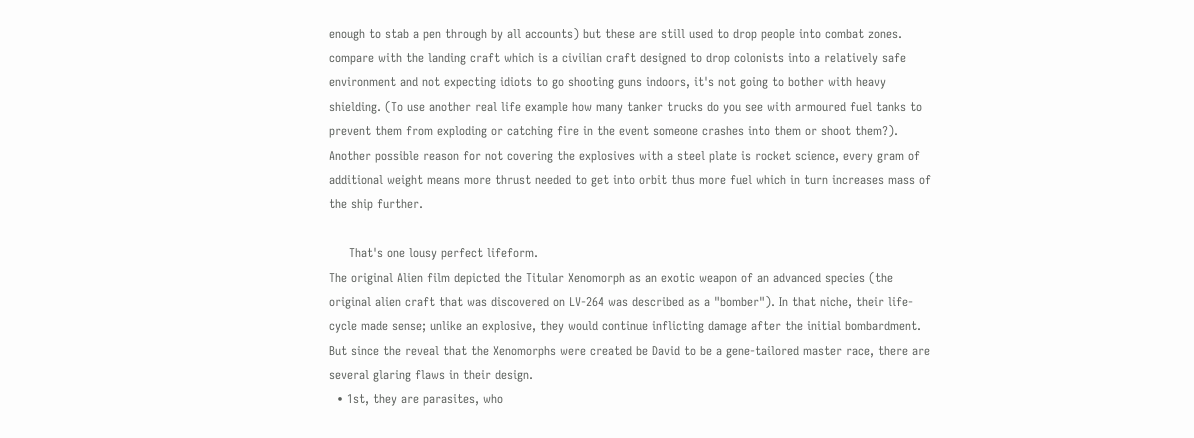enough to stab a pen through by all accounts) but these are still used to drop people into combat zones. compare with the landing craft which is a civilian craft designed to drop colonists into a relatively safe environment and not expecting idiots to go shooting guns indoors, it's not going to bother with heavy shielding. (To use another real life example how many tanker trucks do you see with armoured fuel tanks to prevent them from exploding or catching fire in the event someone crashes into them or shoot them?). Another possible reason for not covering the explosives with a steel plate is rocket science, every gram of additional weight means more thrust needed to get into orbit thus more fuel which in turn increases mass of the ship further.

     That's one lousy perfect lifeform.
The original Alien film depicted the Titular Xenomorph as an exotic weapon of an advanced species (the original alien craft that was discovered on LV-264 was described as a "bomber"). In that niche, their life-cycle made sense; unlike an explosive, they would continue inflicting damage after the initial bombardment. But since the reveal that the Xenomorphs were created be David to be a gene-tailored master race, there are several glaring flaws in their design.
  • 1st, they are parasites, who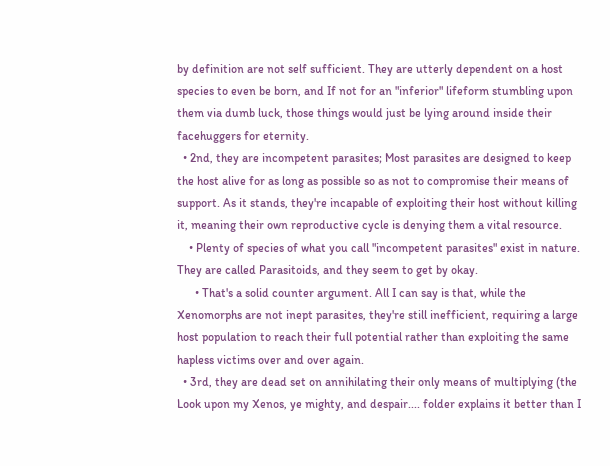by definition are not self sufficient. They are utterly dependent on a host species to even be born, and If not for an "inferior" lifeform stumbling upon them via dumb luck, those things would just be lying around inside their facehuggers for eternity.
  • 2nd, they are incompetent parasites; Most parasites are designed to keep the host alive for as long as possible so as not to compromise their means of support. As it stands, they're incapable of exploiting their host without killing it, meaning their own reproductive cycle is denying them a vital resource.
    • Plenty of species of what you call "incompetent parasites" exist in nature. They are called Parasitoids, and they seem to get by okay.
      • That's a solid counter argument. All I can say is that, while the Xenomorphs are not inept parasites, they're still inefficient, requiring a large host population to reach their full potential rather than exploiting the same hapless victims over and over again.
  • 3rd, they are dead set on annihilating their only means of multiplying (the Look upon my Xenos, ye mighty, and despair.... folder explains it better than I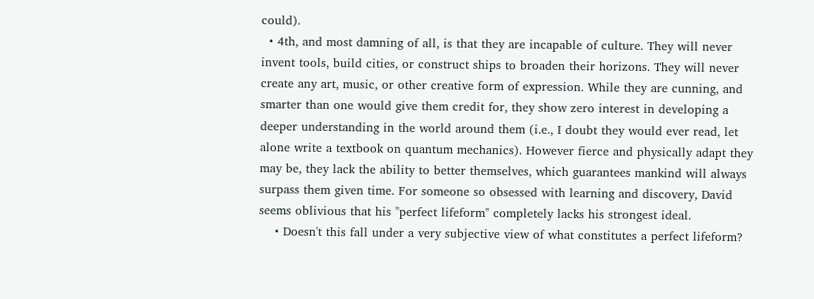could).
  • 4th, and most damning of all, is that they are incapable of culture. They will never invent tools, build cities, or construct ships to broaden their horizons. They will never create any art, music, or other creative form of expression. While they are cunning, and smarter than one would give them credit for, they show zero interest in developing a deeper understanding in the world around them (i.e., I doubt they would ever read, let alone write a textbook on quantum mechanics). However fierce and physically adapt they may be, they lack the ability to better themselves, which guarantees mankind will always surpass them given time. For someone so obsessed with learning and discovery, David seems oblivious that his "perfect lifeform" completely lacks his strongest ideal.
    • Doesn't this fall under a very subjective view of what constitutes a perfect lifeform?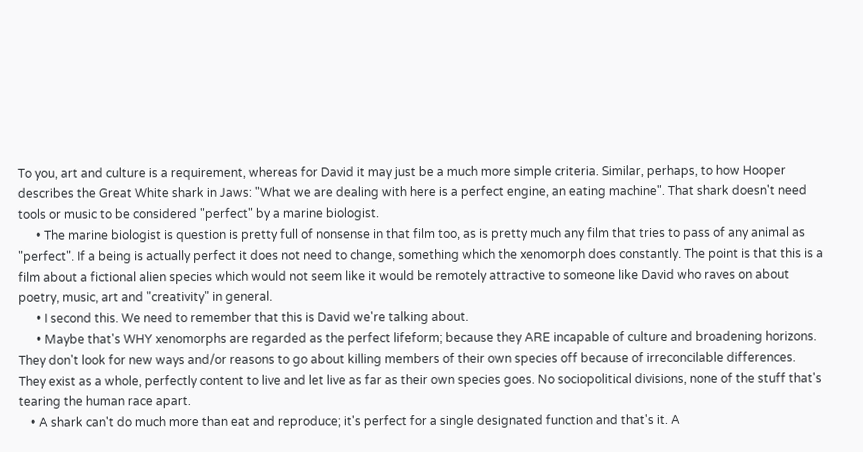To you, art and culture is a requirement, whereas for David it may just be a much more simple criteria. Similar, perhaps, to how Hooper describes the Great White shark in Jaws: "What we are dealing with here is a perfect engine, an eating machine". That shark doesn't need tools or music to be considered "perfect" by a marine biologist.
      • The marine biologist is question is pretty full of nonsense in that film too, as is pretty much any film that tries to pass of any animal as "perfect". If a being is actually perfect it does not need to change, something which the xenomorph does constantly. The point is that this is a film about a fictional alien species which would not seem like it would be remotely attractive to someone like David who raves on about poetry, music, art and "creativity" in general.
      • I second this. We need to remember that this is David we're talking about.
      • Maybe that's WHY xenomorphs are regarded as the perfect lifeform; because they ARE incapable of culture and broadening horizons. They don't look for new ways and/or reasons to go about killing members of their own species off because of irreconcilable differences. They exist as a whole, perfectly content to live and let live as far as their own species goes. No sociopolitical divisions, none of the stuff that's tearing the human race apart.
    • A shark can't do much more than eat and reproduce; it's perfect for a single designated function and that's it. A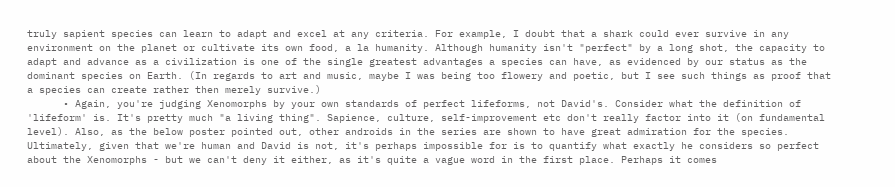truly sapient species can learn to adapt and excel at any criteria. For example, I doubt that a shark could ever survive in any environment on the planet or cultivate its own food, a la humanity. Although humanity isn't "perfect" by a long shot, the capacity to adapt and advance as a civilization is one of the single greatest advantages a species can have, as evidenced by our status as the dominant species on Earth. (In regards to art and music, maybe I was being too flowery and poetic, but I see such things as proof that a species can create rather then merely survive.)
      • Again, you're judging Xenomorphs by your own standards of perfect lifeforms, not David's. Consider what the definition of 'lifeform' is. It's pretty much "a living thing". Sapience, culture, self-improvement etc don't really factor into it (on fundamental level). Also, as the below poster pointed out, other androids in the series are shown to have great admiration for the species. Ultimately, given that we're human and David is not, it's perhaps impossible for is to quantify what exactly he considers so perfect about the Xenomorphs - but we can't deny it either, as it's quite a vague word in the first place. Perhaps it comes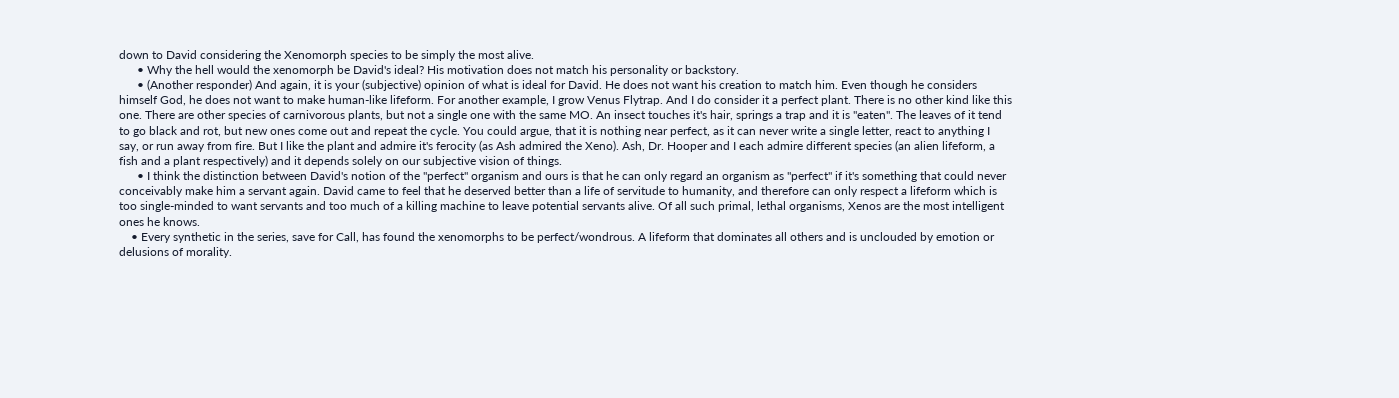down to David considering the Xenomorph species to be simply the most alive.
      • Why the hell would the xenomorph be David's ideal? His motivation does not match his personality or backstory.
      • (Another responder) And again, it is your (subjective) opinion of what is ideal for David. He does not want his creation to match him. Even though he considers himself God, he does not want to make human-like lifeform. For another example, I grow Venus Flytrap. And I do consider it a perfect plant. There is no other kind like this one. There are other species of carnivorous plants, but not a single one with the same MO. An insect touches it's hair, springs a trap and it is "eaten". The leaves of it tend to go black and rot, but new ones come out and repeat the cycle. You could argue, that it is nothing near perfect, as it can never write a single letter, react to anything I say, or run away from fire. But I like the plant and admire it's ferocity (as Ash admired the Xeno). Ash, Dr. Hooper and I each admire different species (an alien lifeform, a fish and a plant respectively) and it depends solely on our subjective vision of things.
      • I think the distinction between David's notion of the "perfect" organism and ours is that he can only regard an organism as "perfect" if it's something that could never conceivably make him a servant again. David came to feel that he deserved better than a life of servitude to humanity, and therefore can only respect a lifeform which is too single-minded to want servants and too much of a killing machine to leave potential servants alive. Of all such primal, lethal organisms, Xenos are the most intelligent ones he knows.
    • Every synthetic in the series, save for Call, has found the xenomorphs to be perfect/wondrous. A lifeform that dominates all others and is unclouded by emotion or delusions of morality.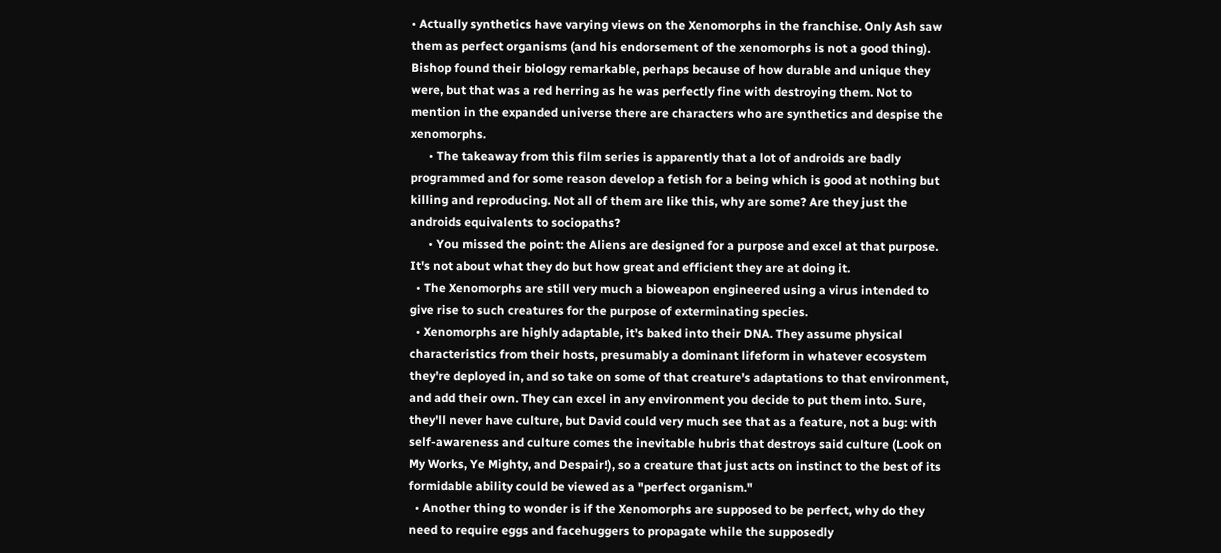• Actually synthetics have varying views on the Xenomorphs in the franchise. Only Ash saw them as perfect organisms (and his endorsement of the xenomorphs is not a good thing). Bishop found their biology remarkable, perhaps because of how durable and unique they were, but that was a red herring as he was perfectly fine with destroying them. Not to mention in the expanded universe there are characters who are synthetics and despise the xenomorphs.
      • The takeaway from this film series is apparently that a lot of androids are badly programmed and for some reason develop a fetish for a being which is good at nothing but killing and reproducing. Not all of them are like this, why are some? Are they just the androids equivalents to sociopaths?
      • You missed the point: the Aliens are designed for a purpose and excel at that purpose. It's not about what they do but how great and efficient they are at doing it.
  • The Xenomorphs are still very much a bioweapon engineered using a virus intended to give rise to such creatures for the purpose of exterminating species.
  • Xenomorphs are highly adaptable, it's baked into their DNA. They assume physical characteristics from their hosts, presumably a dominant lifeform in whatever ecosystem they're deployed in, and so take on some of that creature's adaptations to that environment, and add their own. They can excel in any environment you decide to put them into. Sure, they'll never have culture, but David could very much see that as a feature, not a bug: with self-awareness and culture comes the inevitable hubris that destroys said culture (Look on My Works, Ye Mighty, and Despair!), so a creature that just acts on instinct to the best of its formidable ability could be viewed as a "perfect organism."
  • Another thing to wonder is if the Xenomorphs are supposed to be perfect, why do they need to require eggs and facehuggers to propagate while the supposedly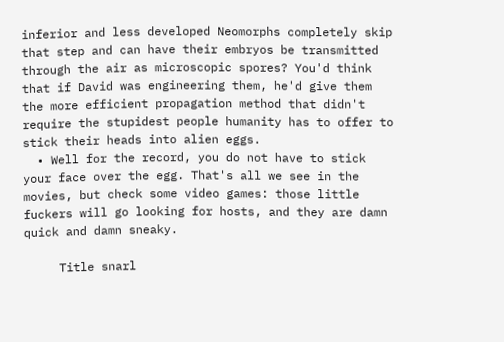inferior and less developed Neomorphs completely skip that step and can have their embryos be transmitted through the air as microscopic spores? You'd think that if David was engineering them, he'd give them the more efficient propagation method that didn't require the stupidest people humanity has to offer to stick their heads into alien eggs.
  • Well for the record, you do not have to stick your face over the egg. That's all we see in the movies, but check some video games: those little fuckers will go looking for hosts, and they are damn quick and damn sneaky.

     Title snarl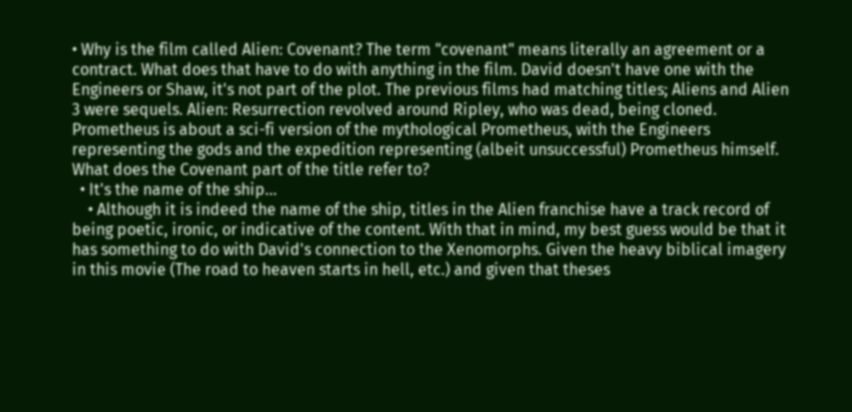• Why is the film called Alien: Covenant? The term "covenant" means literally an agreement or a contract. What does that have to do with anything in the film. David doesn't have one with the Engineers or Shaw, it's not part of the plot. The previous films had matching titles; Aliens and Alien 3 were sequels. Alien: Resurrection revolved around Ripley, who was dead, being cloned. Prometheus is about a sci-fi version of the mythological Prometheus, with the Engineers representing the gods and the expedition representing (albeit unsuccessful) Prometheus himself. What does the Covenant part of the title refer to?
  • It's the name of the ship...
    • Although it is indeed the name of the ship, titles in the Alien franchise have a track record of being poetic, ironic, or indicative of the content. With that in mind, my best guess would be that it has something to do with David's connection to the Xenomorphs. Given the heavy biblical imagery in this movie (The road to heaven starts in hell, etc.) and given that theses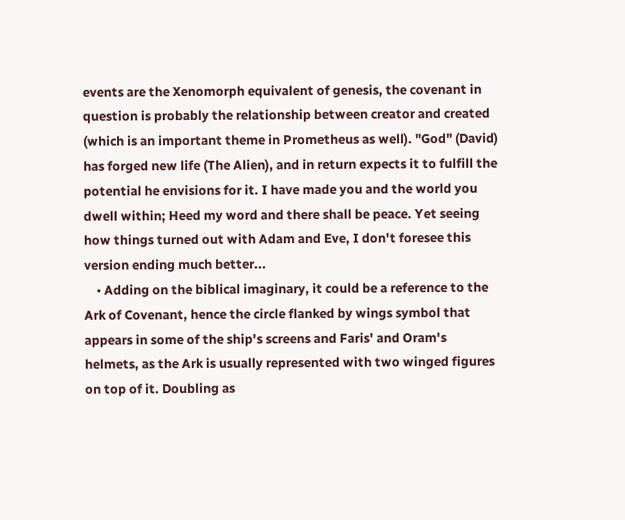events are the Xenomorph equivalent of genesis, the covenant in question is probably the relationship between creator and created (which is an important theme in Prometheus as well). "God" (David) has forged new life (The Alien), and in return expects it to fulfill the potential he envisions for it. I have made you and the world you dwell within; Heed my word and there shall be peace. Yet seeing how things turned out with Adam and Eve, I don't foresee this version ending much better...
    • Adding on the biblical imaginary, it could be a reference to the Ark of Covenant, hence the circle flanked by wings symbol that appears in some of the ship's screens and Faris' and Oram's helmets, as the Ark is usually represented with two winged figures on top of it. Doubling as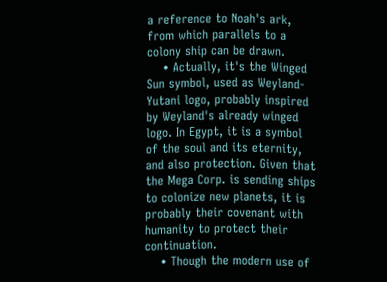a reference to Noah's ark, from which parallels to a colony ship can be drawn.
    • Actually, it's the Winged Sun symbol, used as Weyland-Yutani logo, probably inspired by Weyland's already winged logo. In Egypt, it is a symbol of the soul and its eternity, and also protection. Given that the Mega Corp. is sending ships to colonize new planets, it is probably their covenant with humanity to protect their continuation.
    • Though the modern use of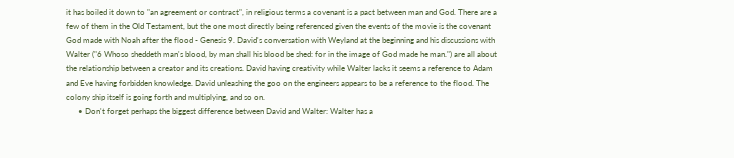it has boiled it down to "an agreement or contract", in religious terms a covenant is a pact between man and God. There are a few of them in the Old Testament, but the one most directly being referenced given the events of the movie is the covenant God made with Noah after the flood - Genesis 9. David's conversation with Weyland at the beginning and his discussions with Walter ("6 Whoso sheddeth man's blood, by man shall his blood be shed: for in the image of God made he man.") are all about the relationship between a creator and its creations. David having creativity while Walter lacks it seems a reference to Adam and Eve having forbidden knowledge. David unleashing the goo on the engineers appears to be a reference to the flood. The colony ship itself is going forth and multiplying, and so on.
      • Don't forget perhaps the biggest difference between David and Walter: Walter has a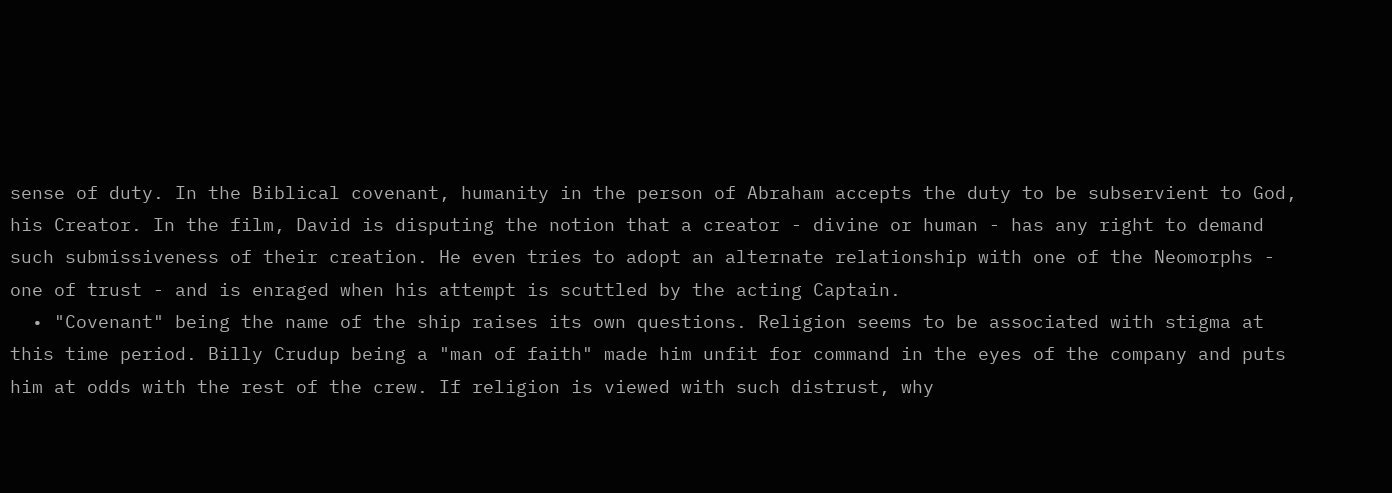sense of duty. In the Biblical covenant, humanity in the person of Abraham accepts the duty to be subservient to God, his Creator. In the film, David is disputing the notion that a creator - divine or human - has any right to demand such submissiveness of their creation. He even tries to adopt an alternate relationship with one of the Neomorphs - one of trust - and is enraged when his attempt is scuttled by the acting Captain.
  • "Covenant" being the name of the ship raises its own questions. Religion seems to be associated with stigma at this time period. Billy Crudup being a "man of faith" made him unfit for command in the eyes of the company and puts him at odds with the rest of the crew. If religion is viewed with such distrust, why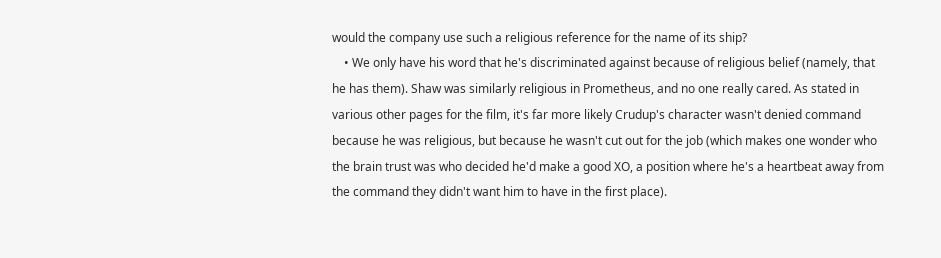would the company use such a religious reference for the name of its ship?
    • We only have his word that he's discriminated against because of religious belief (namely, that he has them). Shaw was similarly religious in Prometheus, and no one really cared. As stated in various other pages for the film, it's far more likely Crudup's character wasn't denied command because he was religious, but because he wasn't cut out for the job (which makes one wonder who the brain trust was who decided he'd make a good XO, a position where he's a heartbeat away from the command they didn't want him to have in the first place).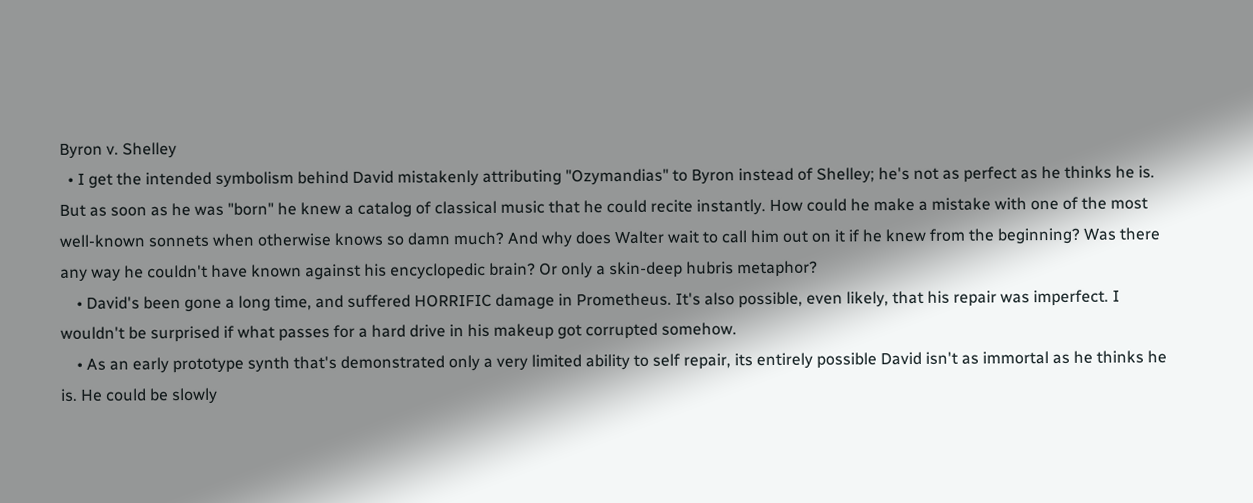Byron v. Shelley
  • I get the intended symbolism behind David mistakenly attributing "Ozymandias" to Byron instead of Shelley; he's not as perfect as he thinks he is. But as soon as he was "born" he knew a catalog of classical music that he could recite instantly. How could he make a mistake with one of the most well-known sonnets when otherwise knows so damn much? And why does Walter wait to call him out on it if he knew from the beginning? Was there any way he couldn't have known against his encyclopedic brain? Or only a skin-deep hubris metaphor?
    • David's been gone a long time, and suffered HORRIFIC damage in Prometheus. It's also possible, even likely, that his repair was imperfect. I wouldn't be surprised if what passes for a hard drive in his makeup got corrupted somehow.
    • As an early prototype synth that's demonstrated only a very limited ability to self repair, its entirely possible David isn't as immortal as he thinks he is. He could be slowly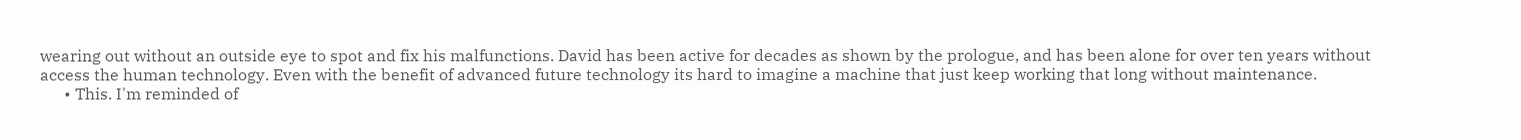wearing out without an outside eye to spot and fix his malfunctions. David has been active for decades as shown by the prologue, and has been alone for over ten years without access the human technology. Even with the benefit of advanced future technology its hard to imagine a machine that just keep working that long without maintenance.
      • This. I'm reminded of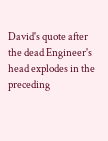David's quote after the dead Engineer's head explodes in the preceding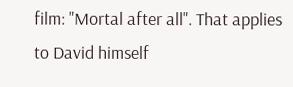film: "Mortal after all". That applies to David himself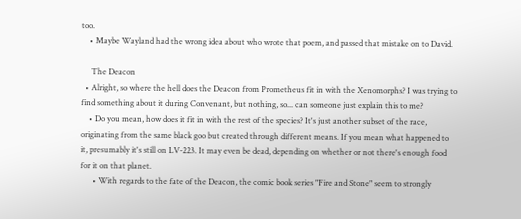too.
    • Maybe Wayland had the wrong idea about who wrote that poem, and passed that mistake on to David.

     The Deacon
  • Alright, so where the hell does the Deacon from Prometheus fit in with the Xenomorphs? I was trying to find something about it during Convenant, but nothing, so... can someone just explain this to me?
    • Do you mean, how does it fit in with the rest of the species? It's just another subset of the race, originating from the same black goo but created through different means. If you mean what happened to it, presumably it's still on LV-223. It may even be dead, depending on whether or not there's enough food for it on that planet.
      • With regards to the fate of the Deacon, the comic book series "Fire and Stone" seem to strongly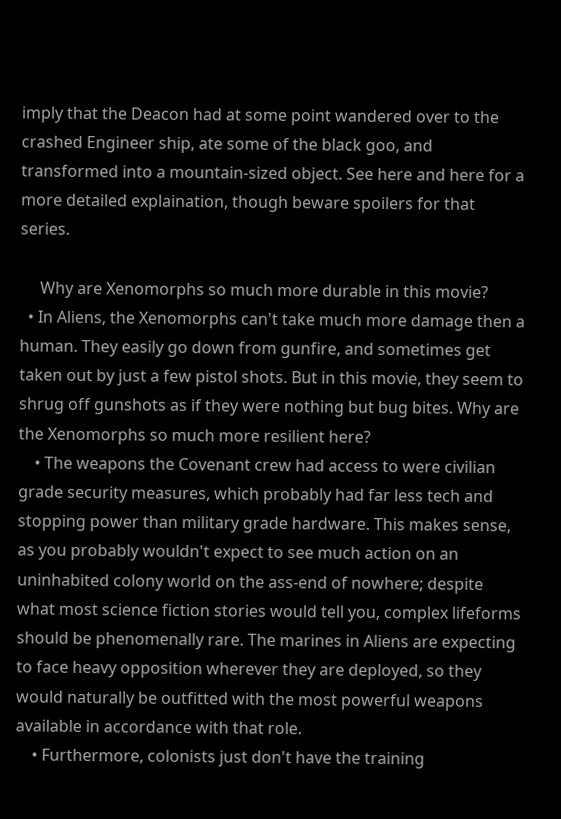imply that the Deacon had at some point wandered over to the crashed Engineer ship, ate some of the black goo, and transformed into a mountain-sized object. See here and here for a more detailed explaination, though beware spoilers for that series.

     Why are Xenomorphs so much more durable in this movie?
  • In Aliens, the Xenomorphs can't take much more damage then a human. They easily go down from gunfire, and sometimes get taken out by just a few pistol shots. But in this movie, they seem to shrug off gunshots as if they were nothing but bug bites. Why are the Xenomorphs so much more resilient here?
    • The weapons the Covenant crew had access to were civilian grade security measures, which probably had far less tech and stopping power than military grade hardware. This makes sense, as you probably wouldn't expect to see much action on an uninhabited colony world on the ass-end of nowhere; despite what most science fiction stories would tell you, complex lifeforms should be phenomenally rare. The marines in Aliens are expecting to face heavy opposition wherever they are deployed, so they would naturally be outfitted with the most powerful weapons available in accordance with that role.
    • Furthermore, colonists just don't have the training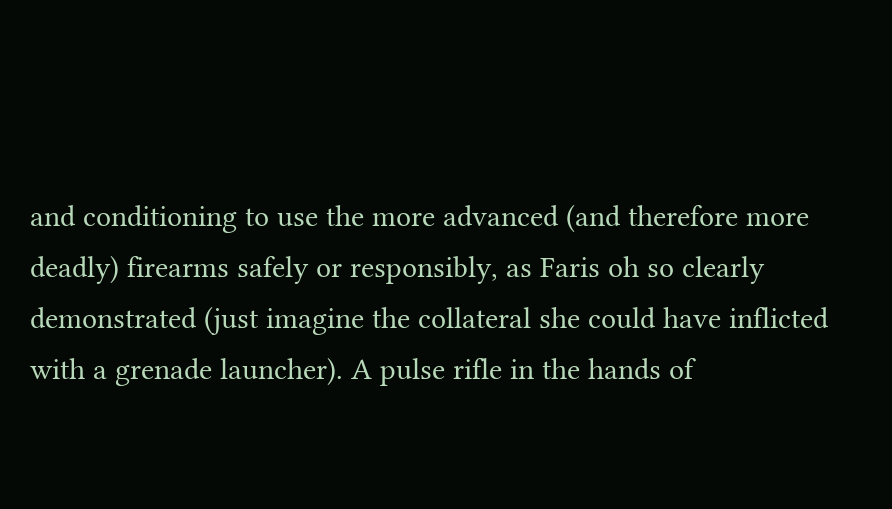and conditioning to use the more advanced (and therefore more deadly) firearms safely or responsibly, as Faris oh so clearly demonstrated (just imagine the collateral she could have inflicted with a grenade launcher). A pulse rifle in the hands of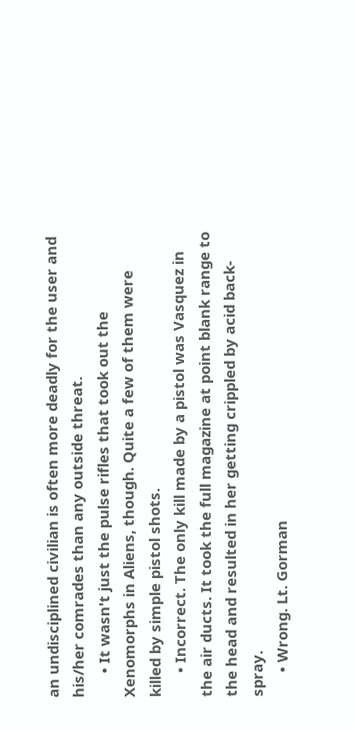an undisciplined civilian is often more deadly for the user and his/her comrades than any outside threat.
      • It wasn't just the pulse rifles that took out the Xenomorphs in Aliens, though. Quite a few of them were killed by simple pistol shots.
      • Incorrect. The only kill made by a pistol was Vasquez in the air ducts. It took the full magazine at point blank range to the head and resulted in her getting crippled by acid back-spray.
      • Wrong. Lt. Gorman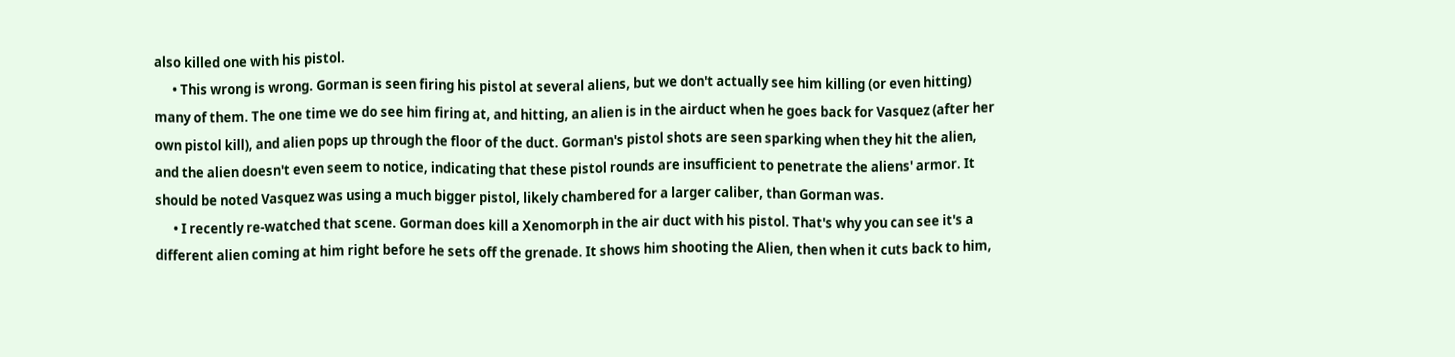also killed one with his pistol.
      • This wrong is wrong. Gorman is seen firing his pistol at several aliens, but we don't actually see him killing (or even hitting) many of them. The one time we do see him firing at, and hitting, an alien is in the airduct when he goes back for Vasquez (after her own pistol kill), and alien pops up through the floor of the duct. Gorman's pistol shots are seen sparking when they hit the alien, and the alien doesn't even seem to notice, indicating that these pistol rounds are insufficient to penetrate the aliens' armor. It should be noted Vasquez was using a much bigger pistol, likely chambered for a larger caliber, than Gorman was.
      • I recently re-watched that scene. Gorman does kill a Xenomorph in the air duct with his pistol. That's why you can see it's a different alien coming at him right before he sets off the grenade. It shows him shooting the Alien, then when it cuts back to him,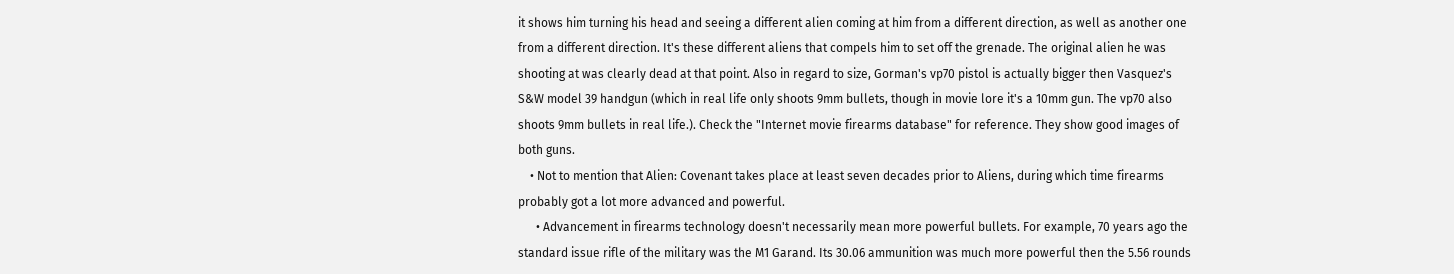it shows him turning his head and seeing a different alien coming at him from a different direction, as well as another one from a different direction. It's these different aliens that compels him to set off the grenade. The original alien he was shooting at was clearly dead at that point. Also in regard to size, Gorman's vp70 pistol is actually bigger then Vasquez's S&W model 39 handgun (which in real life only shoots 9mm bullets, though in movie lore it's a 10mm gun. The vp70 also shoots 9mm bullets in real life.). Check the "Internet movie firearms database" for reference. They show good images of both guns.
    • Not to mention that Alien: Covenant takes place at least seven decades prior to Aliens, during which time firearms probably got a lot more advanced and powerful.
      • Advancement in firearms technology doesn't necessarily mean more powerful bullets. For example, 70 years ago the standard issue rifle of the military was the M1 Garand. Its 30.06 ammunition was much more powerful then the 5.56 rounds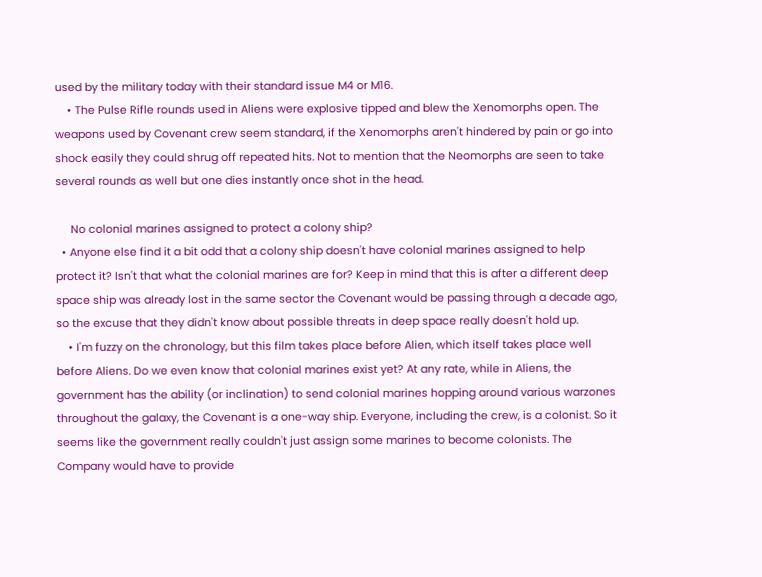used by the military today with their standard issue M4 or M16.
    • The Pulse Rifle rounds used in Aliens were explosive tipped and blew the Xenomorphs open. The weapons used by Covenant crew seem standard, if the Xenomorphs aren't hindered by pain or go into shock easily they could shrug off repeated hits. Not to mention that the Neomorphs are seen to take several rounds as well but one dies instantly once shot in the head.

     No colonial marines assigned to protect a colony ship?
  • Anyone else find it a bit odd that a colony ship doesn't have colonial marines assigned to help protect it? Isn't that what the colonial marines are for? Keep in mind that this is after a different deep space ship was already lost in the same sector the Covenant would be passing through a decade ago, so the excuse that they didn't know about possible threats in deep space really doesn't hold up.
    • I'm fuzzy on the chronology, but this film takes place before Alien, which itself takes place well before Aliens. Do we even know that colonial marines exist yet? At any rate, while in Aliens, the government has the ability (or inclination) to send colonial marines hopping around various warzones throughout the galaxy, the Covenant is a one-way ship. Everyone, including the crew, is a colonist. So it seems like the government really couldn't just assign some marines to become colonists. The Company would have to provide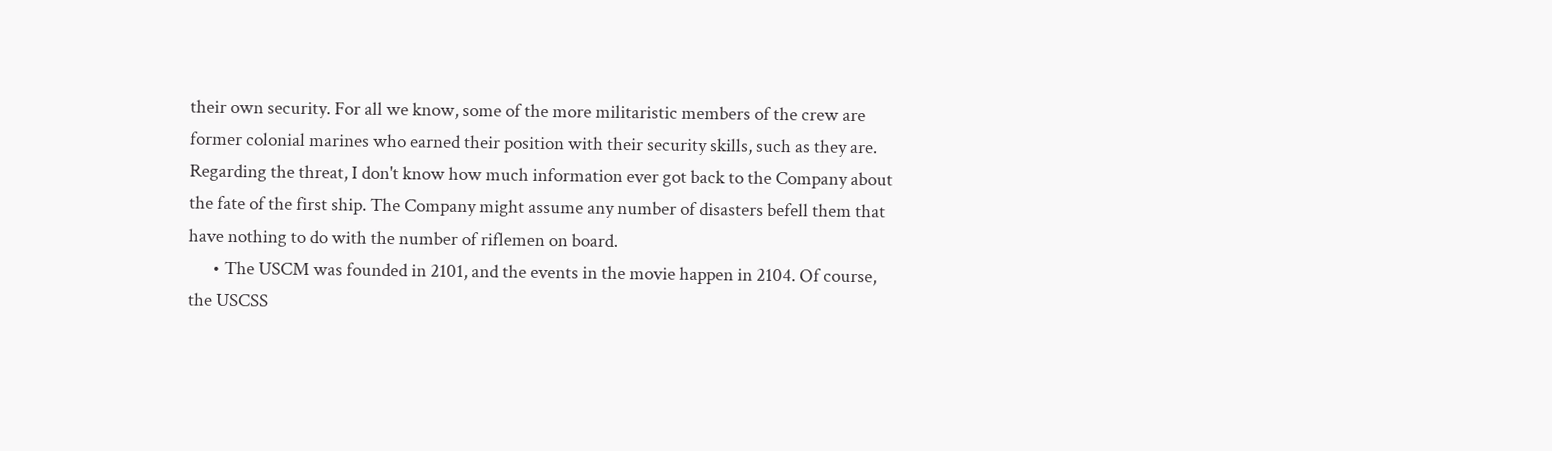their own security. For all we know, some of the more militaristic members of the crew are former colonial marines who earned their position with their security skills, such as they are. Regarding the threat, I don't know how much information ever got back to the Company about the fate of the first ship. The Company might assume any number of disasters befell them that have nothing to do with the number of riflemen on board.
      • The USCM was founded in 2101, and the events in the movie happen in 2104. Of course, the USCSS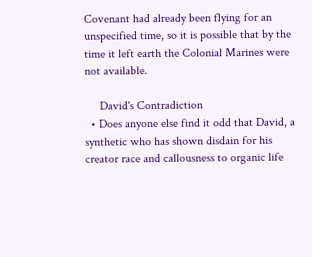Covenant had already been flying for an unspecified time, so it is possible that by the time it left earth the Colonial Marines were not available.

     David's Contradiction
  • Does anyone else find it odd that David, a synthetic who has shown disdain for his creator race and callousness to organic life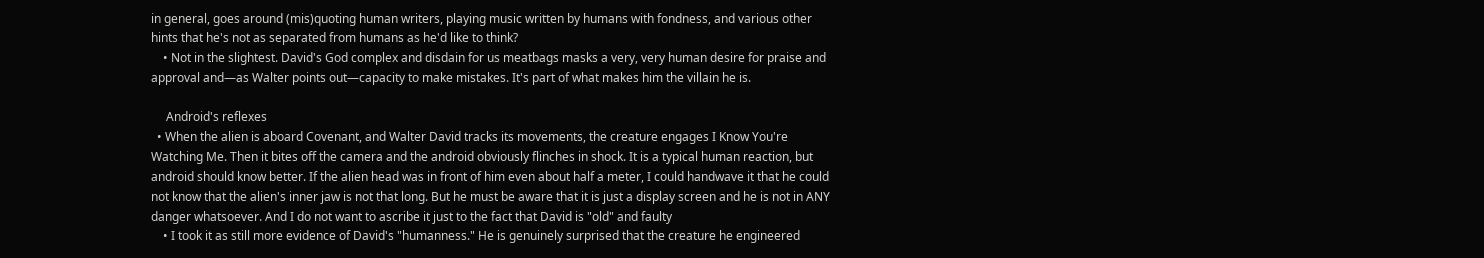in general, goes around (mis)quoting human writers, playing music written by humans with fondness, and various other hints that he's not as separated from humans as he'd like to think?
    • Not in the slightest. David's God complex and disdain for us meatbags masks a very, very human desire for praise and approval and—as Walter points out—capacity to make mistakes. It's part of what makes him the villain he is.

     Android's reflexes
  • When the alien is aboard Covenant, and Walter David tracks its movements, the creature engages I Know You're Watching Me. Then it bites off the camera and the android obviously flinches in shock. It is a typical human reaction, but android should know better. If the alien head was in front of him even about half a meter, I could handwave it that he could not know that the alien's inner jaw is not that long. But he must be aware that it is just a display screen and he is not in ANY danger whatsoever. And I do not want to ascribe it just to the fact that David is "old" and faulty
    • I took it as still more evidence of David's "humanness." He is genuinely surprised that the creature he engineered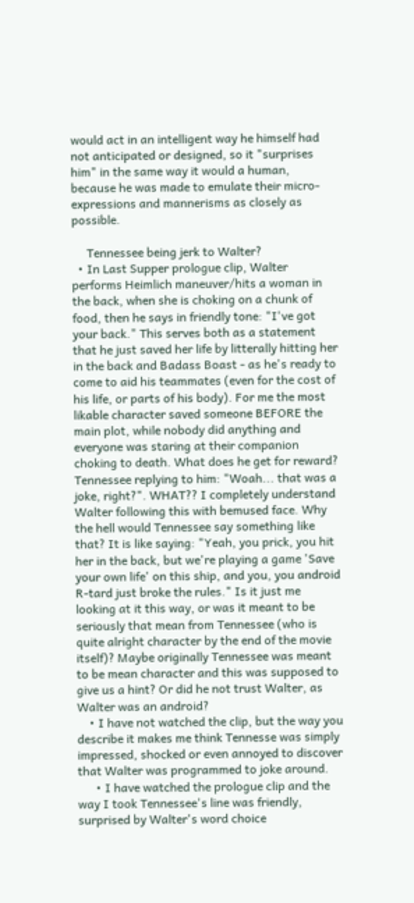would act in an intelligent way he himself had not anticipated or designed, so it "surprises him" in the same way it would a human, because he was made to emulate their micro-expressions and mannerisms as closely as possible.

     Tennessee being jerk to Walter?
  • In Last Supper prologue clip, Walter performs Heimlich maneuver/hits a woman in the back, when she is choking on a chunk of food, then he says in friendly tone: "I've got your back." This serves both as a statement that he just saved her life by litterally hitting her in the back and Badass Boast - as he's ready to come to aid his teammates (even for the cost of his life, or parts of his body). For me the most likable character saved someone BEFORE the main plot, while nobody did anything and everyone was staring at their companion choking to death. What does he get for reward? Tennessee replying to him: "Woah... that was a joke, right?". WHAT?? I completely understand Walter following this with bemused face. Why the hell would Tennessee say something like that? It is like saying: "Yeah, you prick, you hit her in the back, but we're playing a game 'Save your own life' on this ship, and you, you android R-tard just broke the rules." Is it just me looking at it this way, or was it meant to be seriously that mean from Tennessee (who is quite alright character by the end of the movie itself)? Maybe originally Tennessee was meant to be mean character and this was supposed to give us a hint? Or did he not trust Walter, as Walter was an android?
    • I have not watched the clip, but the way you describe it makes me think Tennesse was simply impressed, shocked or even annoyed to discover that Walter was programmed to joke around.
      • I have watched the prologue clip and the way I took Tennessee's line was friendly, surprised by Walter's word choice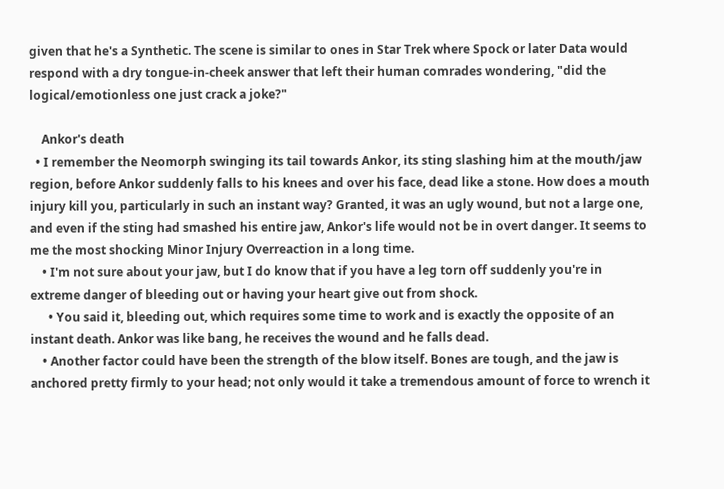given that he's a Synthetic. The scene is similar to ones in Star Trek where Spock or later Data would respond with a dry tongue-in-cheek answer that left their human comrades wondering, "did the logical/emotionless one just crack a joke?"

    Ankor's death
  • I remember the Neomorph swinging its tail towards Ankor, its sting slashing him at the mouth/jaw region, before Ankor suddenly falls to his knees and over his face, dead like a stone. How does a mouth injury kill you, particularly in such an instant way? Granted, it was an ugly wound, but not a large one, and even if the sting had smashed his entire jaw, Ankor's life would not be in overt danger. It seems to me the most shocking Minor Injury Overreaction in a long time.
    • I'm not sure about your jaw, but I do know that if you have a leg torn off suddenly you're in extreme danger of bleeding out or having your heart give out from shock.
      • You said it, bleeding out, which requires some time to work and is exactly the opposite of an instant death. Ankor was like bang, he receives the wound and he falls dead.
    • Another factor could have been the strength of the blow itself. Bones are tough, and the jaw is anchored pretty firmly to your head; not only would it take a tremendous amount of force to wrench it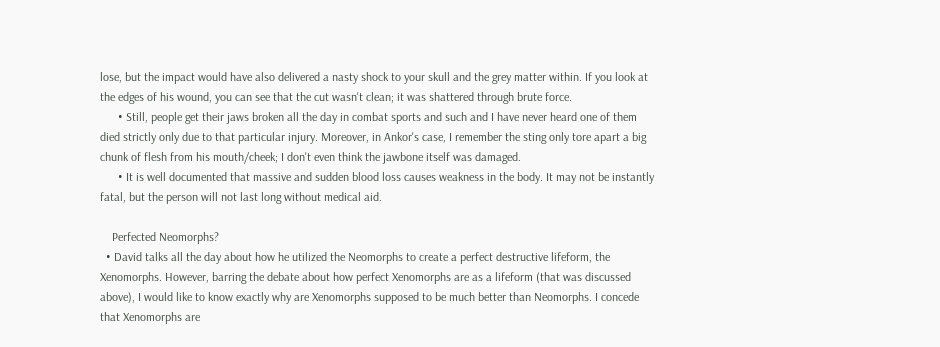lose, but the impact would have also delivered a nasty shock to your skull and the grey matter within. If you look at the edges of his wound, you can see that the cut wasn't clean; it was shattered through brute force.
      • Still, people get their jaws broken all the day in combat sports and such and I have never heard one of them died strictly only due to that particular injury. Moreover, in Ankor's case, I remember the sting only tore apart a big chunk of flesh from his mouth/cheek; I don't even think the jawbone itself was damaged.
      • It is well documented that massive and sudden blood loss causes weakness in the body. It may not be instantly fatal, but the person will not last long without medical aid.

    Perfected Neomorphs?
  • David talks all the day about how he utilized the Neomorphs to create a perfect destructive lifeform, the Xenomorphs. However, barring the debate about how perfect Xenomorphs are as a lifeform (that was discussed above), I would like to know exactly why are Xenomorphs supposed to be much better than Neomorphs. I concede that Xenomorphs are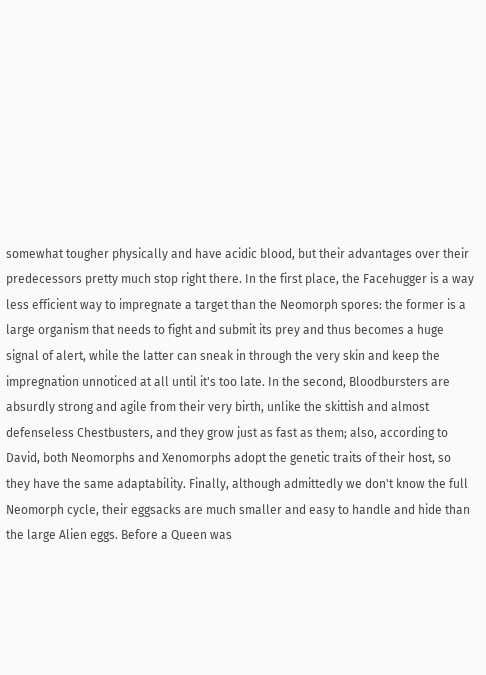somewhat tougher physically and have acidic blood, but their advantages over their predecessors pretty much stop right there. In the first place, the Facehugger is a way less efficient way to impregnate a target than the Neomorph spores: the former is a large organism that needs to fight and submit its prey and thus becomes a huge signal of alert, while the latter can sneak in through the very skin and keep the impregnation unnoticed at all until it's too late. In the second, Bloodbursters are absurdly strong and agile from their very birth, unlike the skittish and almost defenseless Chestbusters, and they grow just as fast as them; also, according to David, both Neomorphs and Xenomorphs adopt the genetic traits of their host, so they have the same adaptability. Finally, although admittedly we don't know the full Neomorph cycle, their eggsacks are much smaller and easy to handle and hide than the large Alien eggs. Before a Queen was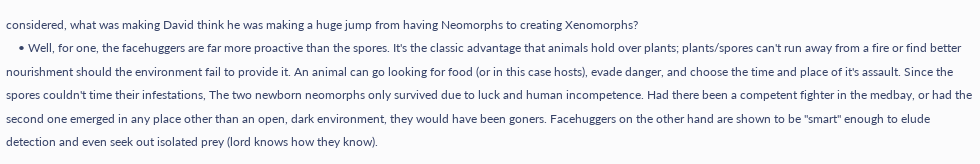considered, what was making David think he was making a huge jump from having Neomorphs to creating Xenomorphs?
    • Well, for one, the facehuggers are far more proactive than the spores. It's the classic advantage that animals hold over plants; plants/spores can't run away from a fire or find better nourishment should the environment fail to provide it. An animal can go looking for food (or in this case hosts), evade danger, and choose the time and place of it's assault. Since the spores couldn't time their infestations, The two newborn neomorphs only survived due to luck and human incompetence. Had there been a competent fighter in the medbay, or had the second one emerged in any place other than an open, dark environment, they would have been goners. Facehuggers on the other hand are shown to be "smart" enough to elude detection and even seek out isolated prey (lord knows how they know).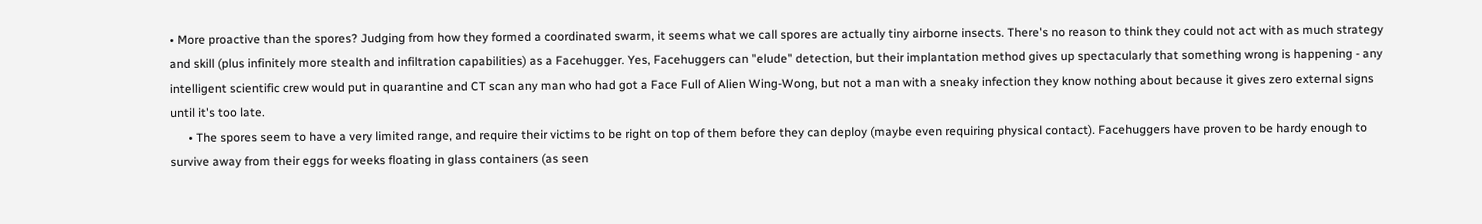• More proactive than the spores? Judging from how they formed a coordinated swarm, it seems what we call spores are actually tiny airborne insects. There's no reason to think they could not act with as much strategy and skill (plus infinitely more stealth and infiltration capabilities) as a Facehugger. Yes, Facehuggers can "elude" detection, but their implantation method gives up spectacularly that something wrong is happening - any intelligent scientific crew would put in quarantine and CT scan any man who had got a Face Full of Alien Wing-Wong, but not a man with a sneaky infection they know nothing about because it gives zero external signs until it's too late.
      • The spores seem to have a very limited range, and require their victims to be right on top of them before they can deploy (maybe even requiring physical contact). Facehuggers have proven to be hardy enough to survive away from their eggs for weeks floating in glass containers (as seen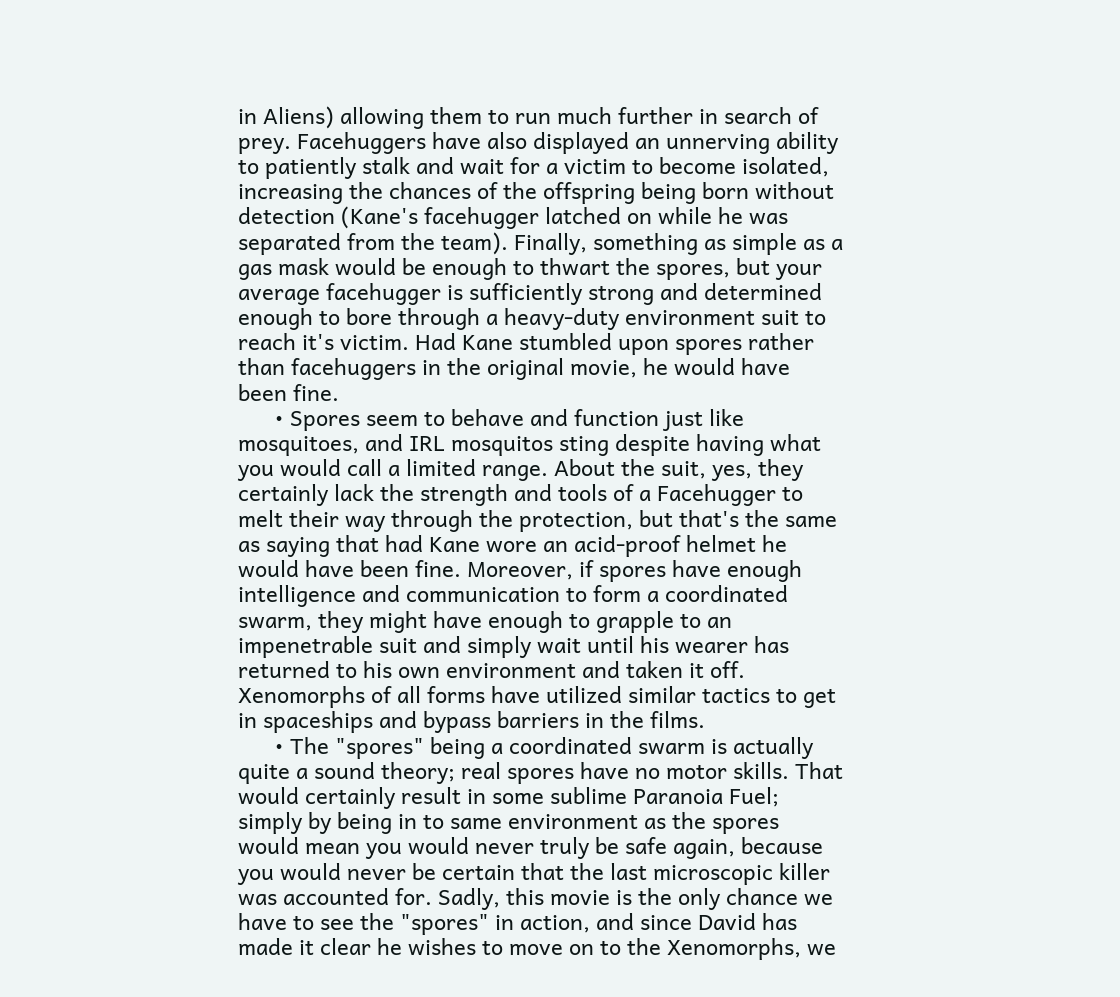in Aliens) allowing them to run much further in search of prey. Facehuggers have also displayed an unnerving ability to patiently stalk and wait for a victim to become isolated, increasing the chances of the offspring being born without detection (Kane's facehugger latched on while he was separated from the team). Finally, something as simple as a gas mask would be enough to thwart the spores, but your average facehugger is sufficiently strong and determined enough to bore through a heavy-duty environment suit to reach it's victim. Had Kane stumbled upon spores rather than facehuggers in the original movie, he would have been fine.
      • Spores seem to behave and function just like mosquitoes, and IRL mosquitos sting despite having what you would call a limited range. About the suit, yes, they certainly lack the strength and tools of a Facehugger to melt their way through the protection, but that's the same as saying that had Kane wore an acid-proof helmet he would have been fine. Moreover, if spores have enough intelligence and communication to form a coordinated swarm, they might have enough to grapple to an impenetrable suit and simply wait until his wearer has returned to his own environment and taken it off. Xenomorphs of all forms have utilized similar tactics to get in spaceships and bypass barriers in the films.
      • The "spores" being a coordinated swarm is actually quite a sound theory; real spores have no motor skills. That would certainly result in some sublime Paranoia Fuel; simply by being in to same environment as the spores would mean you would never truly be safe again, because you would never be certain that the last microscopic killer was accounted for. Sadly, this movie is the only chance we have to see the "spores" in action, and since David has made it clear he wishes to move on to the Xenomorphs, we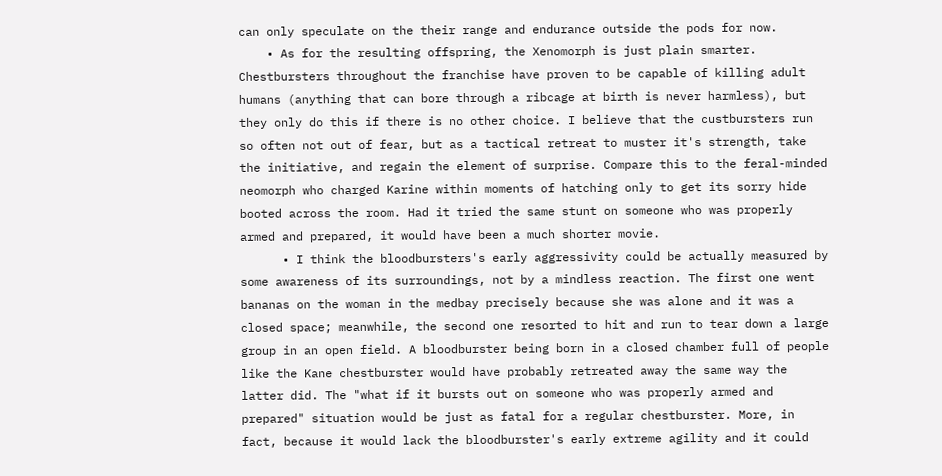can only speculate on the their range and endurance outside the pods for now.
    • As for the resulting offspring, the Xenomorph is just plain smarter. Chestbursters throughout the franchise have proven to be capable of killing adult humans (anything that can bore through a ribcage at birth is never harmless), but they only do this if there is no other choice. I believe that the custbursters run so often not out of fear, but as a tactical retreat to muster it's strength, take the initiative, and regain the element of surprise. Compare this to the feral-minded neomorph who charged Karine within moments of hatching only to get its sorry hide booted across the room. Had it tried the same stunt on someone who was properly armed and prepared, it would have been a much shorter movie.
      • I think the bloodbursters's early aggressivity could be actually measured by some awareness of its surroundings, not by a mindless reaction. The first one went bananas on the woman in the medbay precisely because she was alone and it was a closed space; meanwhile, the second one resorted to hit and run to tear down a large group in an open field. A bloodburster being born in a closed chamber full of people like the Kane chestburster would have probably retreated away the same way the latter did. The "what if it bursts out on someone who was properly armed and prepared" situation would be just as fatal for a regular chestburster. More, in fact, because it would lack the bloodburster's early extreme agility and it could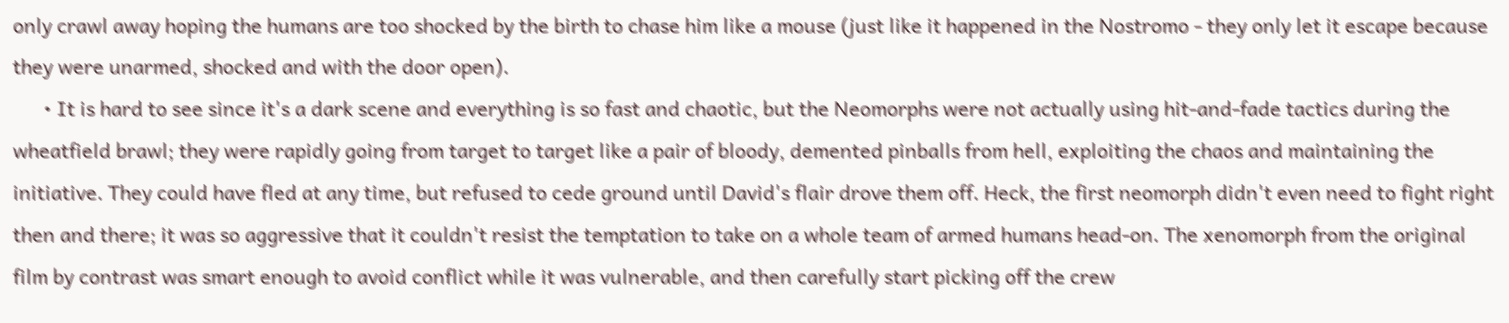only crawl away hoping the humans are too shocked by the birth to chase him like a mouse (just like it happened in the Nostromo - they only let it escape because they were unarmed, shocked and with the door open).
      • It is hard to see since it's a dark scene and everything is so fast and chaotic, but the Neomorphs were not actually using hit-and-fade tactics during the wheatfield brawl; they were rapidly going from target to target like a pair of bloody, demented pinballs from hell, exploiting the chaos and maintaining the initiative. They could have fled at any time, but refused to cede ground until David's flair drove them off. Heck, the first neomorph didn't even need to fight right then and there; it was so aggressive that it couldn't resist the temptation to take on a whole team of armed humans head-on. The xenomorph from the original film by contrast was smart enough to avoid conflict while it was vulnerable, and then carefully start picking off the crew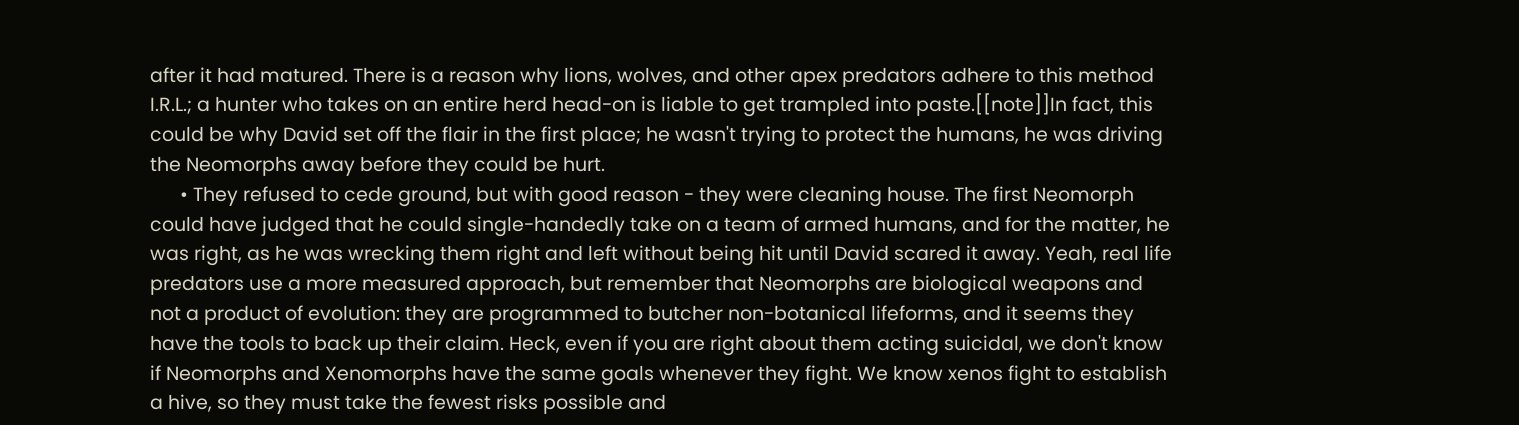after it had matured. There is a reason why lions, wolves, and other apex predators adhere to this method I.R.L.; a hunter who takes on an entire herd head-on is liable to get trampled into paste.[[note]]In fact, this could be why David set off the flair in the first place; he wasn't trying to protect the humans, he was driving the Neomorphs away before they could be hurt.
      • They refused to cede ground, but with good reason - they were cleaning house. The first Neomorph could have judged that he could single-handedly take on a team of armed humans, and for the matter, he was right, as he was wrecking them right and left without being hit until David scared it away. Yeah, real life predators use a more measured approach, but remember that Neomorphs are biological weapons and not a product of evolution: they are programmed to butcher non-botanical lifeforms, and it seems they have the tools to back up their claim. Heck, even if you are right about them acting suicidal, we don't know if Neomorphs and Xenomorphs have the same goals whenever they fight. We know xenos fight to establish a hive, so they must take the fewest risks possible and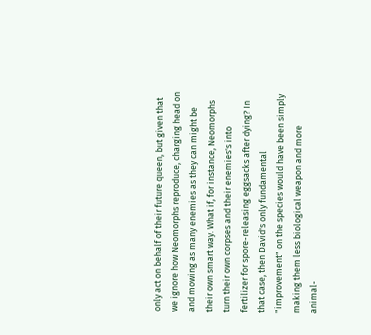only act on behalf of their future queen, but given that we ignore how Neomorphs reproduce, charging head on and mowing as many enemies as they can might be their own smart way. What if, for instance, Neomorphs turn their own corpses and their enemies's into fertilizer for spore-releasing eggsacks after dying? In that case, then David's only fundamental "improvement" on the species would have been simply making them less biological weapon and more animal-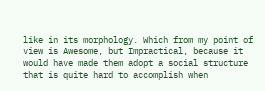like in its morphology. Which from my point of view is Awesome, but Impractical, because it would have made them adopt a social structure that is quite hard to accomplish when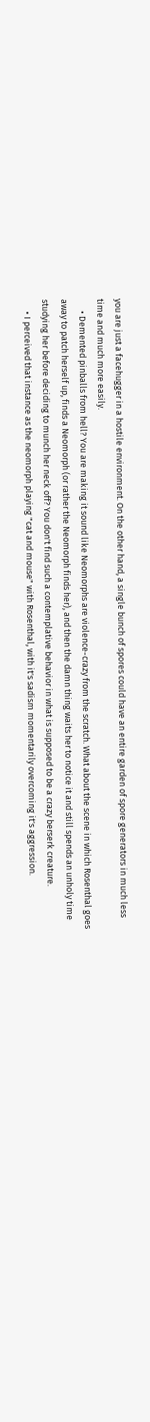you are just a facehugger in a hostile environment. On the other hand, a single bunch of spores could have an entire garden of spore generators in much less time and much more easily.
      • Demented pinballs from hell? You are making it sound like Neomorphs are violence-crazy from the scratch. What about the scene in which Rosenthal goes away to patch herself up, finds a Neomorph (or rather the Neomorph finds her), and then the damn thing waits her to notice it and still spends an unholy time studying her before deciding to munch her neck off? You don't find such a contemplative behavior in what is supposed to be a crazy berserk creature.
      • I perceived that instance as the neomorph playing "cat and mouse" with Rosenthal, with it's sadism momentarily overcoming it's aggression.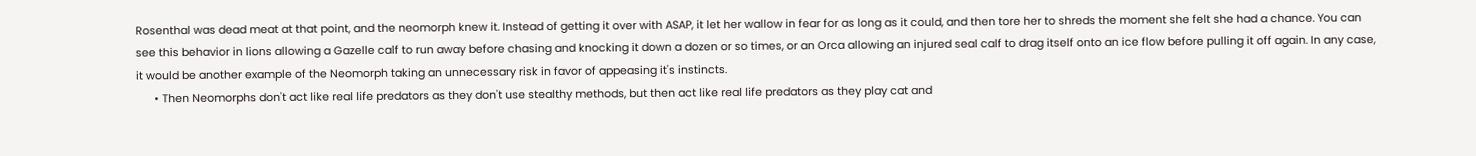Rosenthal was dead meat at that point, and the neomorph knew it. Instead of getting it over with ASAP, it let her wallow in fear for as long as it could, and then tore her to shreds the moment she felt she had a chance. You can see this behavior in lions allowing a Gazelle calf to run away before chasing and knocking it down a dozen or so times, or an Orca allowing an injured seal calf to drag itself onto an ice flow before pulling it off again. In any case, it would be another example of the Neomorph taking an unnecessary risk in favor of appeasing it's instincts.
      • Then Neomorphs don't act like real life predators as they don't use stealthy methods, but then act like real life predators as they play cat and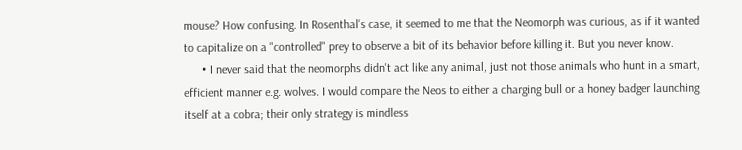mouse? How confusing. In Rosenthal's case, it seemed to me that the Neomorph was curious, as if it wanted to capitalize on a "controlled" prey to observe a bit of its behavior before killing it. But you never know.
      • I never said that the neomorphs didn't act like any animal, just not those animals who hunt in a smart, efficient manner e.g. wolves. I would compare the Neos to either a charging bull or a honey badger launching itself at a cobra; their only strategy is mindless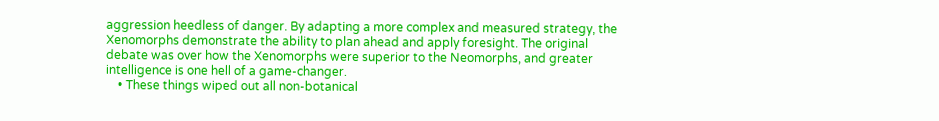aggression heedless of danger. By adapting a more complex and measured strategy, the Xenomorphs demonstrate the ability to plan ahead and apply foresight. The original debate was over how the Xenomorphs were superior to the Neomorphs, and greater intelligence is one hell of a game-changer.
    • These things wiped out all non-botanical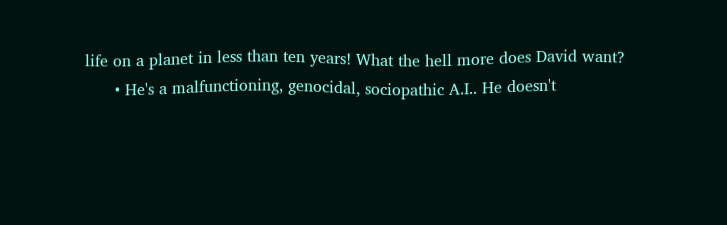life on a planet in less than ten years! What the hell more does David want?
      • He's a malfunctioning, genocidal, sociopathic A.I.. He doesn't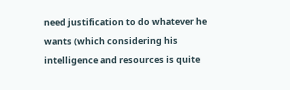need justification to do whatever he wants (which considering his intelligence and resources is quite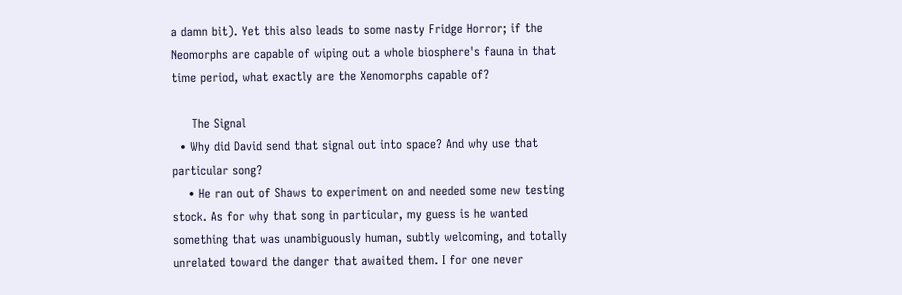a damn bit). Yet this also leads to some nasty Fridge Horror; if the Neomorphs are capable of wiping out a whole biosphere's fauna in that time period, what exactly are the Xenomorphs capable of?

     The Signal
  • Why did David send that signal out into space? And why use that particular song?
    • He ran out of Shaws to experiment on and needed some new testing stock. As for why that song in particular, my guess is he wanted something that was unambiguously human, subtly welcoming, and totally unrelated toward the danger that awaited them. I for one never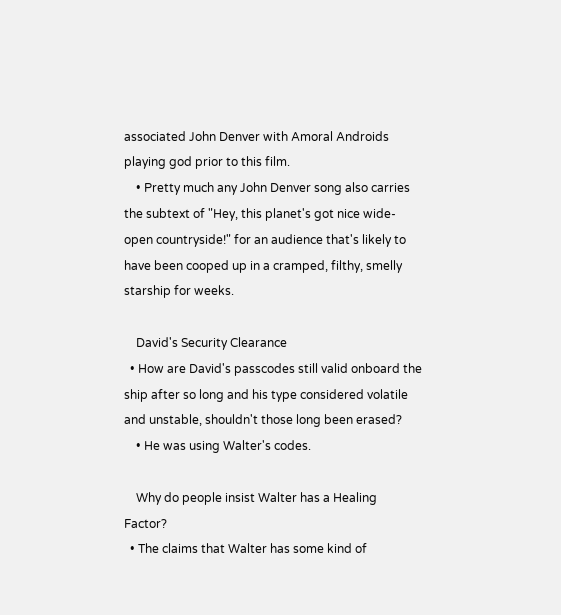associated John Denver with Amoral Androids playing god prior to this film.
    • Pretty much any John Denver song also carries the subtext of "Hey, this planet's got nice wide-open countryside!" for an audience that's likely to have been cooped up in a cramped, filthy, smelly starship for weeks.

    David's Security Clearance
  • How are David's passcodes still valid onboard the ship after so long and his type considered volatile and unstable, shouldn't those long been erased?
    • He was using Walter's codes.

    Why do people insist Walter has a Healing Factor?
  • The claims that Walter has some kind of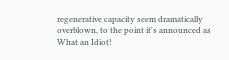regenerative capacity seem dramatically overblown, to the point it's announced as What an Idiot!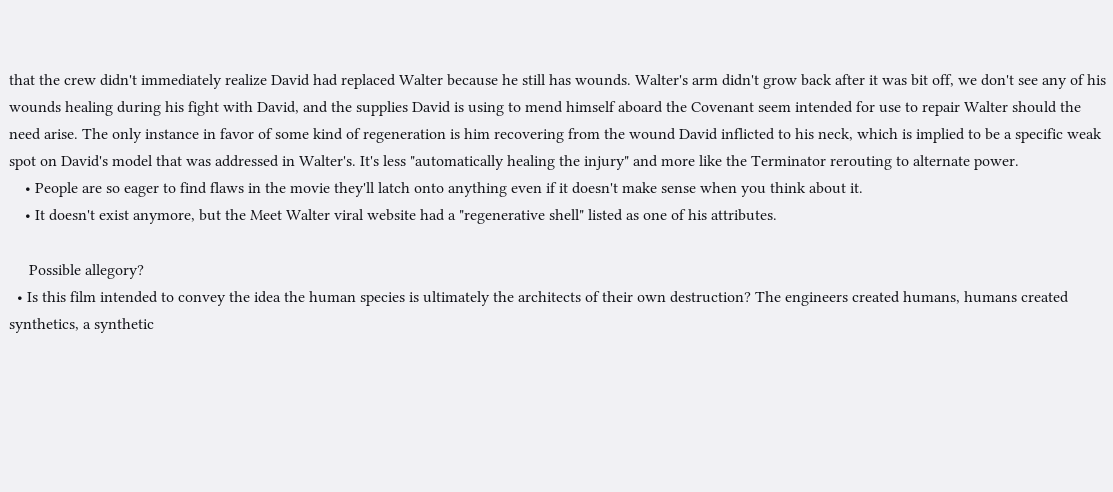that the crew didn't immediately realize David had replaced Walter because he still has wounds. Walter's arm didn't grow back after it was bit off, we don't see any of his wounds healing during his fight with David, and the supplies David is using to mend himself aboard the Covenant seem intended for use to repair Walter should the need arise. The only instance in favor of some kind of regeneration is him recovering from the wound David inflicted to his neck, which is implied to be a specific weak spot on David's model that was addressed in Walter's. It's less "automatically healing the injury" and more like the Terminator rerouting to alternate power.
    • People are so eager to find flaws in the movie they'll latch onto anything even if it doesn't make sense when you think about it.
    • It doesn't exist anymore, but the Meet Walter viral website had a "regenerative shell" listed as one of his attributes.

     Possible allegory?
  • Is this film intended to convey the idea the human species is ultimately the architects of their own destruction? The engineers created humans, humans created synthetics, a synthetic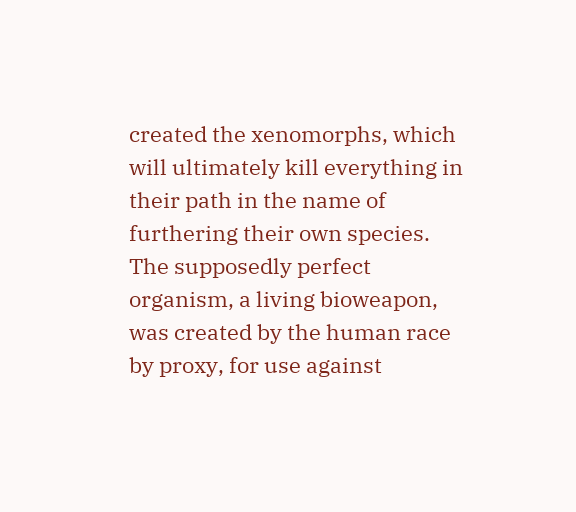created the xenomorphs, which will ultimately kill everything in their path in the name of furthering their own species. The supposedly perfect organism, a living bioweapon, was created by the human race by proxy, for use against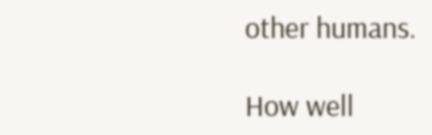other humans.

How well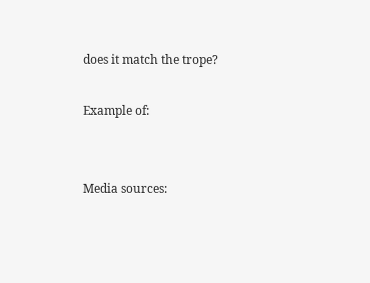does it match the trope?

Example of:


Media sources: